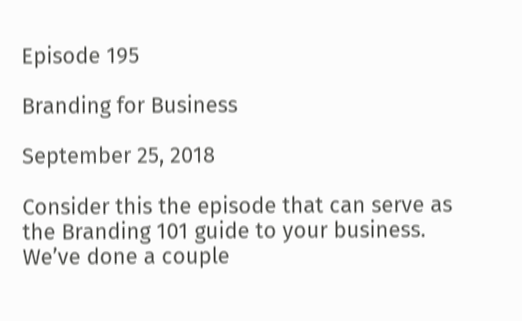Episode 195

Branding for Business

September 25, 2018

Consider this the episode that can serve as the Branding 101 guide to your business. We’ve done a couple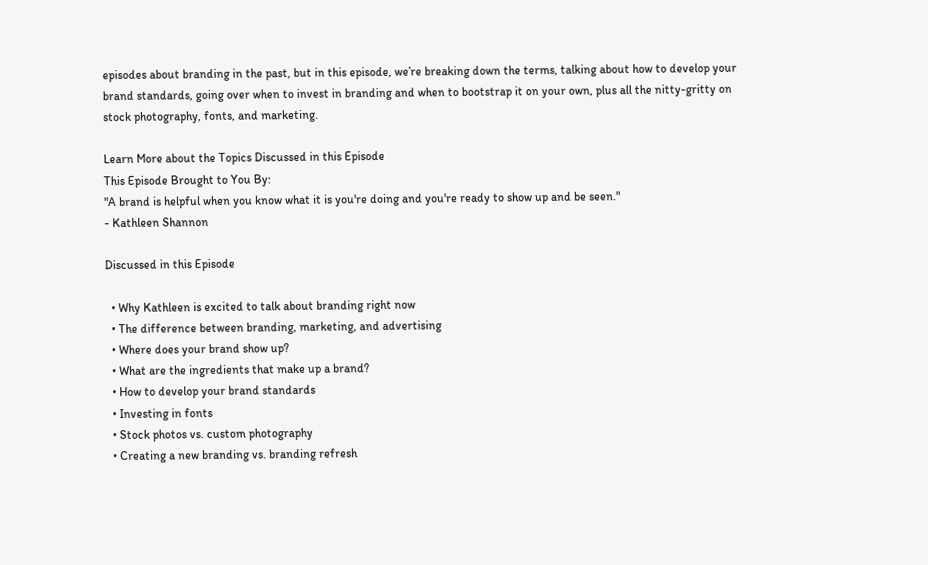episodes about branding in the past, but in this episode, we’re breaking down the terms, talking about how to develop your brand standards, going over when to invest in branding and when to bootstrap it on your own, plus all the nitty-gritty on stock photography, fonts, and marketing.

Learn More about the Topics Discussed in this Episode
This Episode Brought to You By:
"A brand is helpful when you know what it is you're doing and you're ready to show up and be seen."
- Kathleen Shannon

Discussed in this Episode

  • Why Kathleen is excited to talk about branding right now
  • The difference between branding, marketing, and advertising
  • Where does your brand show up?
  • What are the ingredients that make up a brand?
  • How to develop your brand standards
  • Investing in fonts
  • Stock photos vs. custom photography
  • Creating a new branding vs. branding refresh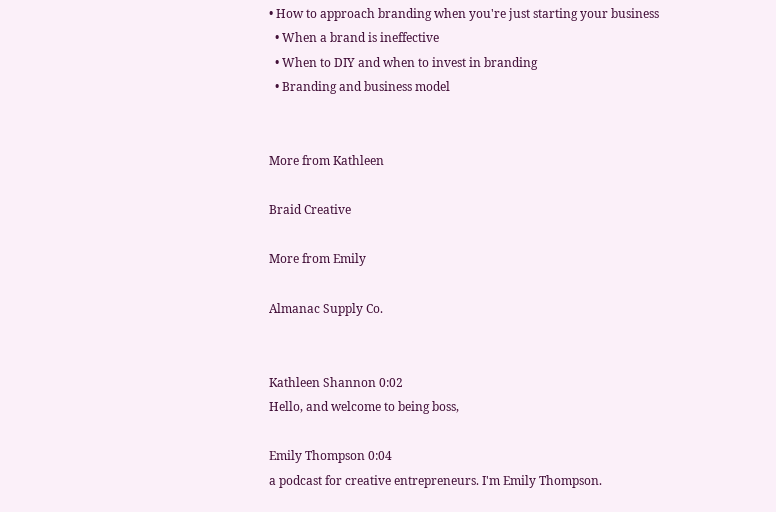• How to approach branding when you're just starting your business
  • When a brand is ineffective
  • When to DIY and when to invest in branding
  • Branding and business model


More from Kathleen

Braid Creative

More from Emily

Almanac Supply Co.


Kathleen Shannon 0:02
Hello, and welcome to being boss,

Emily Thompson 0:04
a podcast for creative entrepreneurs. I'm Emily Thompson.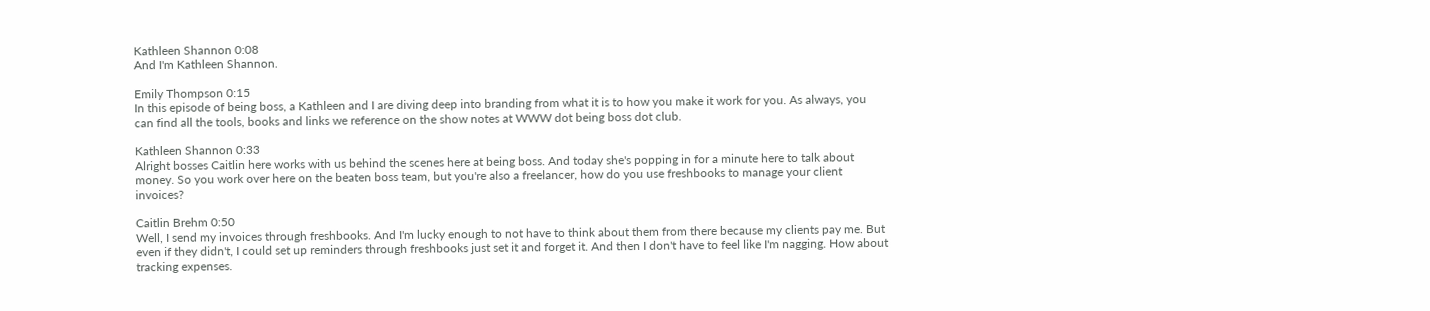Kathleen Shannon 0:08
And I'm Kathleen Shannon.

Emily Thompson 0:15
In this episode of being boss, a Kathleen and I are diving deep into branding from what it is to how you make it work for you. As always, you can find all the tools, books and links we reference on the show notes at WWW dot being boss dot club.

Kathleen Shannon 0:33
Alright bosses Caitlin here works with us behind the scenes here at being boss. And today she's popping in for a minute here to talk about money. So you work over here on the beaten boss team, but you're also a freelancer, how do you use freshbooks to manage your client invoices?

Caitlin Brehm 0:50
Well, I send my invoices through freshbooks. And I'm lucky enough to not have to think about them from there because my clients pay me. But even if they didn't, I could set up reminders through freshbooks just set it and forget it. And then I don't have to feel like I'm nagging. How about tracking expenses.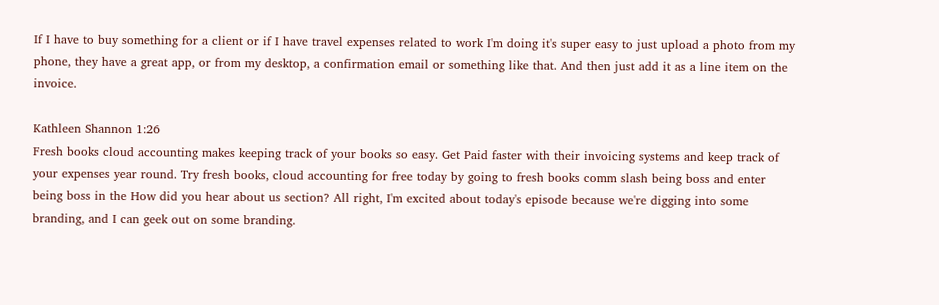If I have to buy something for a client or if I have travel expenses related to work I'm doing it's super easy to just upload a photo from my phone, they have a great app, or from my desktop, a confirmation email or something like that. And then just add it as a line item on the invoice.

Kathleen Shannon 1:26
Fresh books cloud accounting makes keeping track of your books so easy. Get Paid faster with their invoicing systems and keep track of your expenses year round. Try fresh books, cloud accounting for free today by going to fresh books comm slash being boss and enter being boss in the How did you hear about us section? All right, I'm excited about today's episode because we're digging into some branding, and I can geek out on some branding.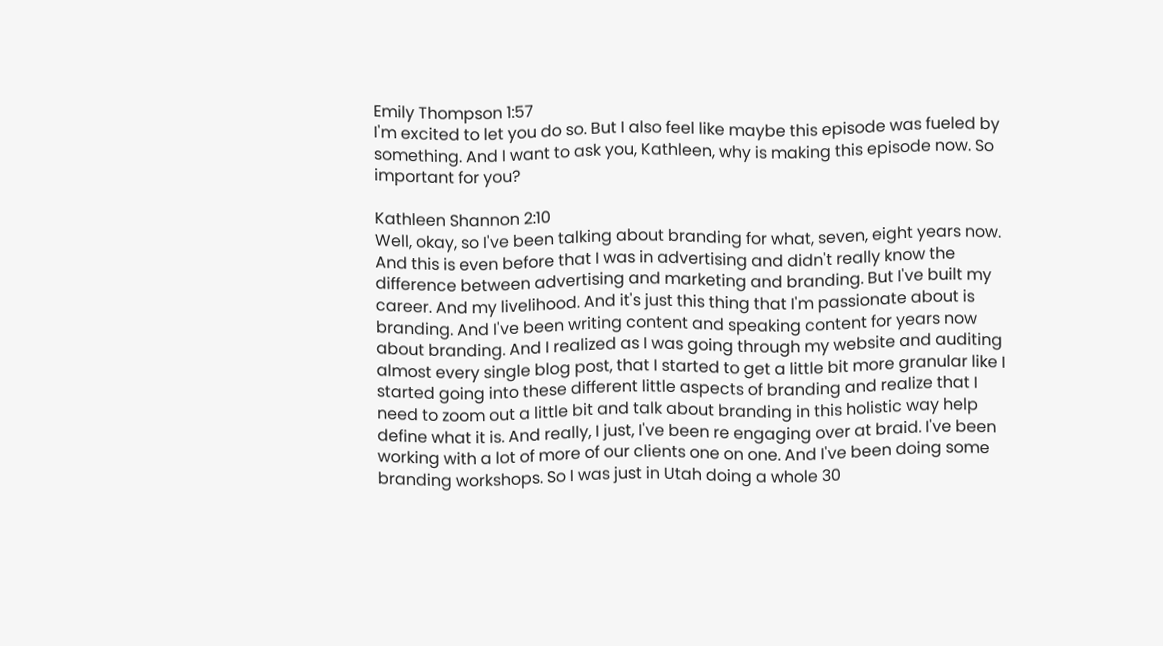Emily Thompson 1:57
I'm excited to let you do so. But I also feel like maybe this episode was fueled by something. And I want to ask you, Kathleen, why is making this episode now. So important for you?

Kathleen Shannon 2:10
Well, okay, so I've been talking about branding for what, seven, eight years now. And this is even before that I was in advertising and didn't really know the difference between advertising and marketing and branding. But I've built my career. And my livelihood. And it's just this thing that I'm passionate about is branding. And I've been writing content and speaking content for years now about branding. And I realized as I was going through my website and auditing almost every single blog post, that I started to get a little bit more granular like I started going into these different little aspects of branding and realize that I need to zoom out a little bit and talk about branding in this holistic way help define what it is. And really, I just, I've been re engaging over at braid. I've been working with a lot of more of our clients one on one. And I've been doing some branding workshops. So I was just in Utah doing a whole 30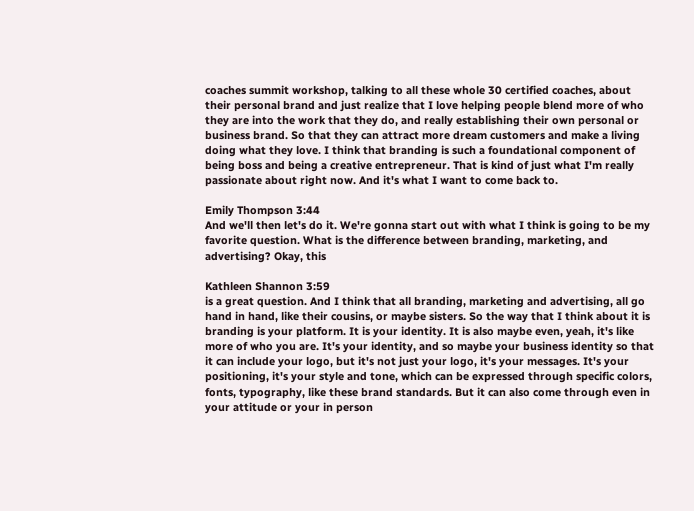coaches summit workshop, talking to all these whole 30 certified coaches, about their personal brand and just realize that I love helping people blend more of who they are into the work that they do, and really establishing their own personal or business brand. So that they can attract more dream customers and make a living doing what they love. I think that branding is such a foundational component of being boss and being a creative entrepreneur. That is kind of just what I'm really passionate about right now. And it's what I want to come back to.

Emily Thompson 3:44
And we'll then let's do it. We're gonna start out with what I think is going to be my favorite question. What is the difference between branding, marketing, and advertising? Okay, this

Kathleen Shannon 3:59
is a great question. And I think that all branding, marketing and advertising, all go hand in hand, like their cousins, or maybe sisters. So the way that I think about it is branding is your platform. It is your identity. It is also maybe even, yeah, it's like more of who you are. It's your identity, and so maybe your business identity so that it can include your logo, but it's not just your logo, it's your messages. It's your positioning, it's your style and tone, which can be expressed through specific colors, fonts, typography, like these brand standards. But it can also come through even in your attitude or your in person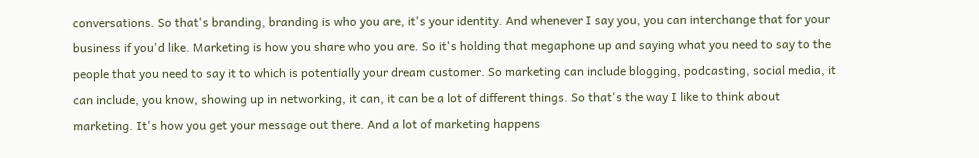conversations. So that's branding, branding is who you are, it's your identity. And whenever I say you, you can interchange that for your business if you'd like. Marketing is how you share who you are. So it's holding that megaphone up and saying what you need to say to the people that you need to say it to which is potentially your dream customer. So marketing can include blogging, podcasting, social media, it can include, you know, showing up in networking, it can, it can be a lot of different things. So that's the way I like to think about marketing. It's how you get your message out there. And a lot of marketing happens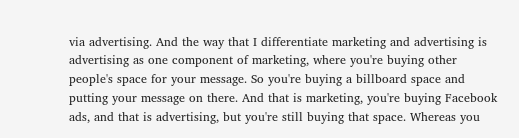via advertising. And the way that I differentiate marketing and advertising is advertising as one component of marketing, where you're buying other people's space for your message. So you're buying a billboard space and putting your message on there. And that is marketing, you're buying Facebook ads, and that is advertising, but you're still buying that space. Whereas you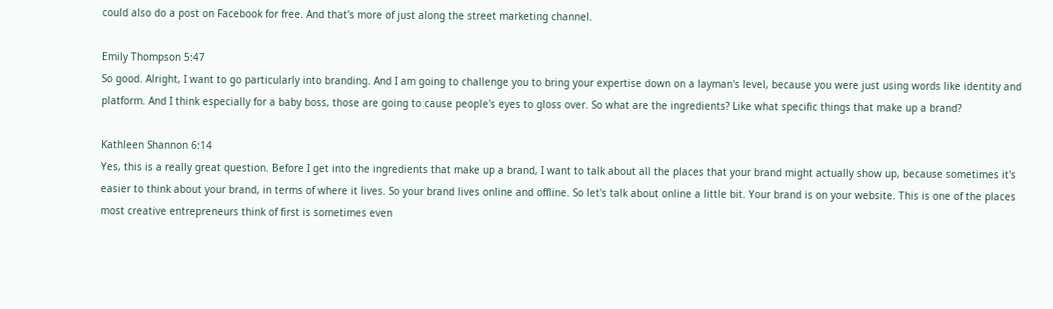could also do a post on Facebook for free. And that's more of just along the street marketing channel.

Emily Thompson 5:47
So good. Alright, I want to go particularly into branding. And I am going to challenge you to bring your expertise down on a layman's level, because you were just using words like identity and platform. And I think especially for a baby boss, those are going to cause people's eyes to gloss over. So what are the ingredients? Like what specific things that make up a brand?

Kathleen Shannon 6:14
Yes, this is a really great question. Before I get into the ingredients that make up a brand, I want to talk about all the places that your brand might actually show up, because sometimes it's easier to think about your brand, in terms of where it lives. So your brand lives online and offline. So let's talk about online a little bit. Your brand is on your website. This is one of the places most creative entrepreneurs think of first is sometimes even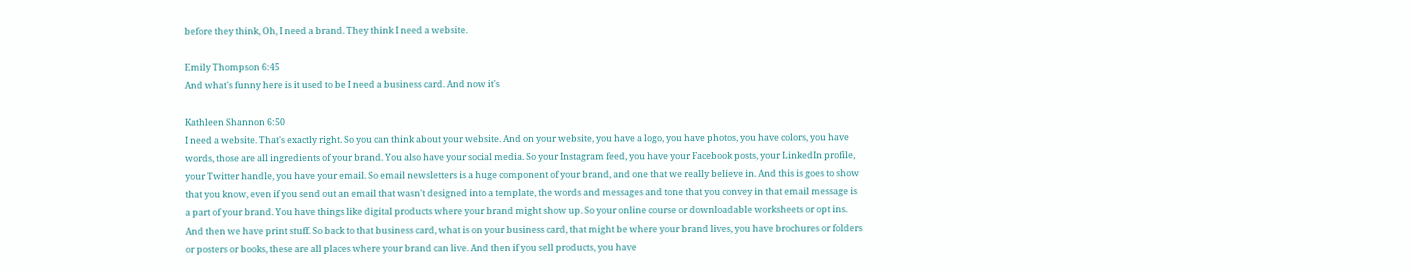before they think, Oh, I need a brand. They think I need a website.

Emily Thompson 6:45
And what's funny here is it used to be I need a business card. And now it's

Kathleen Shannon 6:50
I need a website. That's exactly right. So you can think about your website. And on your website, you have a logo, you have photos, you have colors, you have words, those are all ingredients of your brand. You also have your social media. So your Instagram feed, you have your Facebook posts, your LinkedIn profile, your Twitter handle, you have your email. So email newsletters is a huge component of your brand, and one that we really believe in. And this is goes to show that you know, even if you send out an email that wasn't designed into a template, the words and messages and tone that you convey in that email message is a part of your brand. You have things like digital products where your brand might show up. So your online course or downloadable worksheets or opt ins. And then we have print stuff. So back to that business card, what is on your business card, that might be where your brand lives, you have brochures or folders or posters or books, these are all places where your brand can live. And then if you sell products, you have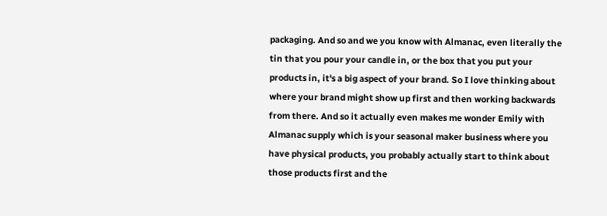packaging. And so and we you know with Almanac, even literally the tin that you pour your candle in, or the box that you put your products in, it's a big aspect of your brand. So I love thinking about where your brand might show up first and then working backwards from there. And so it actually even makes me wonder Emily with Almanac supply which is your seasonal maker business where you have physical products, you probably actually start to think about those products first and the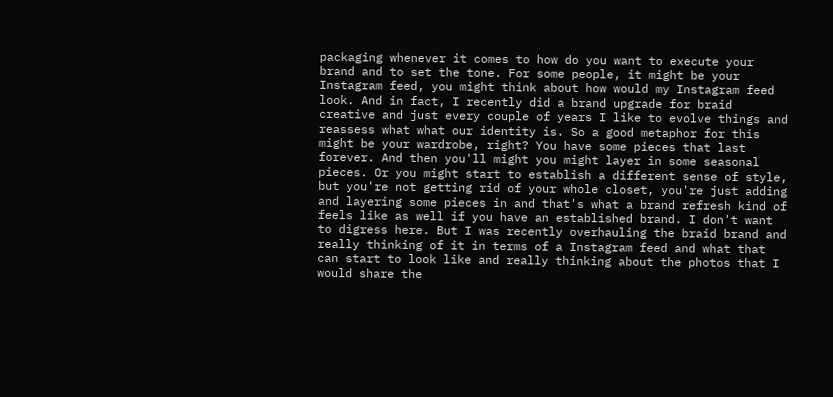packaging whenever it comes to how do you want to execute your brand and to set the tone. For some people, it might be your Instagram feed, you might think about how would my Instagram feed look. And in fact, I recently did a brand upgrade for braid creative and just every couple of years I like to evolve things and reassess what what our identity is. So a good metaphor for this might be your wardrobe, right? You have some pieces that last forever. And then you'll might you might layer in some seasonal pieces. Or you might start to establish a different sense of style, but you're not getting rid of your whole closet, you're just adding and layering some pieces in and that's what a brand refresh kind of feels like as well if you have an established brand. I don't want to digress here. But I was recently overhauling the braid brand and really thinking of it in terms of a Instagram feed and what that can start to look like and really thinking about the photos that I would share the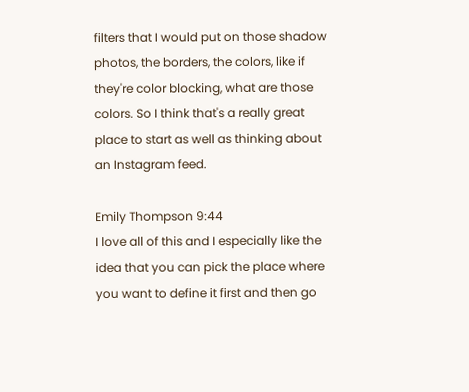filters that I would put on those shadow photos, the borders, the colors, like if they're color blocking, what are those colors. So I think that's a really great place to start as well as thinking about an Instagram feed.

Emily Thompson 9:44
I love all of this and I especially like the idea that you can pick the place where you want to define it first and then go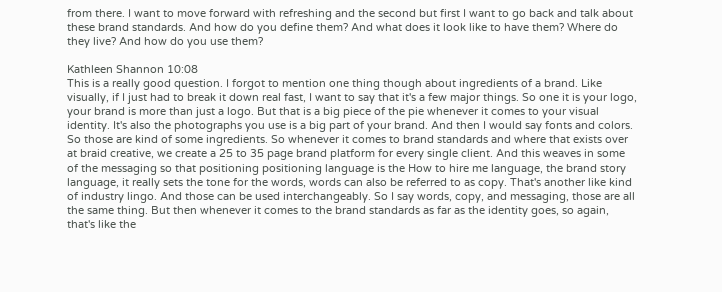from there. I want to move forward with refreshing and the second but first I want to go back and talk about these brand standards. And how do you define them? And what does it look like to have them? Where do they live? And how do you use them?

Kathleen Shannon 10:08
This is a really good question. I forgot to mention one thing though about ingredients of a brand. Like visually, if I just had to break it down real fast, I want to say that it's a few major things. So one it is your logo, your brand is more than just a logo. But that is a big piece of the pie whenever it comes to your visual identity. It's also the photographs you use is a big part of your brand. And then I would say fonts and colors. So those are kind of some ingredients. So whenever it comes to brand standards and where that exists over at braid creative, we create a 25 to 35 page brand platform for every single client. And this weaves in some of the messaging so that positioning positioning language is the How to hire me language, the brand story language, it really sets the tone for the words, words can also be referred to as copy. That's another like kind of industry lingo. And those can be used interchangeably. So I say words, copy, and messaging, those are all the same thing. But then whenever it comes to the brand standards as far as the identity goes, so again, that's like the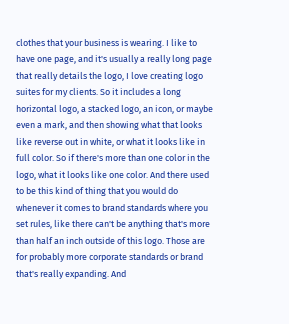clothes that your business is wearing. I like to have one page, and it's usually a really long page that really details the logo, I love creating logo suites for my clients. So it includes a long horizontal logo, a stacked logo, an icon, or maybe even a mark, and then showing what that looks like reverse out in white, or what it looks like in full color. So if there's more than one color in the logo, what it looks like one color. And there used to be this kind of thing that you would do whenever it comes to brand standards where you set rules, like there can't be anything that's more than half an inch outside of this logo. Those are for probably more corporate standards or brand that's really expanding. And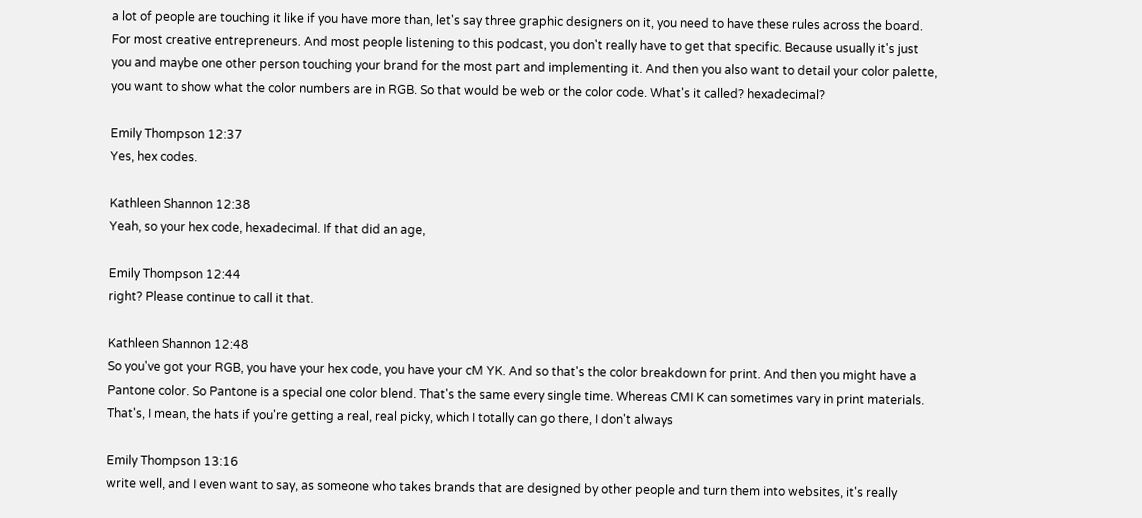a lot of people are touching it like if you have more than, let's say three graphic designers on it, you need to have these rules across the board. For most creative entrepreneurs. And most people listening to this podcast, you don't really have to get that specific. Because usually it's just you and maybe one other person touching your brand for the most part and implementing it. And then you also want to detail your color palette, you want to show what the color numbers are in RGB. So that would be web or the color code. What's it called? hexadecimal?

Emily Thompson 12:37
Yes, hex codes.

Kathleen Shannon 12:38
Yeah, so your hex code, hexadecimal. If that did an age,

Emily Thompson 12:44
right? Please continue to call it that.

Kathleen Shannon 12:48
So you've got your RGB, you have your hex code, you have your cM YK. And so that's the color breakdown for print. And then you might have a Pantone color. So Pantone is a special one color blend. That's the same every single time. Whereas CMI K can sometimes vary in print materials. That's, I mean, the hats if you're getting a real, real picky, which I totally can go there, I don't always

Emily Thompson 13:16
write well, and I even want to say, as someone who takes brands that are designed by other people and turn them into websites, it's really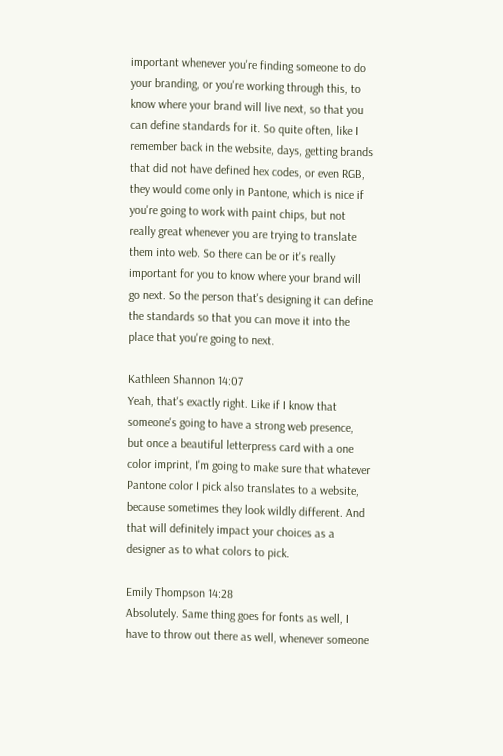important whenever you're finding someone to do your branding, or you're working through this, to know where your brand will live next, so that you can define standards for it. So quite often, like I remember back in the website, days, getting brands that did not have defined hex codes, or even RGB, they would come only in Pantone, which is nice if you're going to work with paint chips, but not really great whenever you are trying to translate them into web. So there can be or it's really important for you to know where your brand will go next. So the person that's designing it can define the standards so that you can move it into the place that you're going to next.

Kathleen Shannon 14:07
Yeah, that's exactly right. Like if I know that someone's going to have a strong web presence, but once a beautiful letterpress card with a one color imprint, I'm going to make sure that whatever Pantone color I pick also translates to a website, because sometimes they look wildly different. And that will definitely impact your choices as a designer as to what colors to pick.

Emily Thompson 14:28
Absolutely. Same thing goes for fonts as well, I have to throw out there as well, whenever someone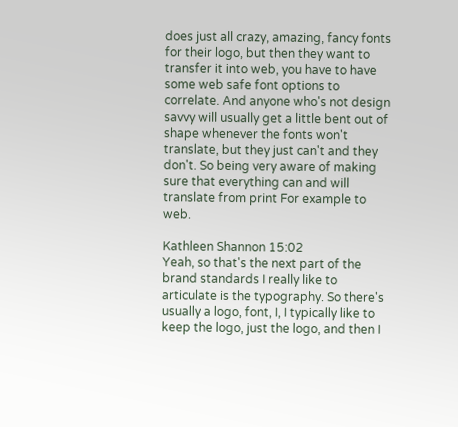does just all crazy, amazing, fancy fonts for their logo, but then they want to transfer it into web, you have to have some web safe font options to correlate. And anyone who's not design savvy will usually get a little bent out of shape whenever the fonts won't translate, but they just can't and they don't. So being very aware of making sure that everything can and will translate from print For example to web.

Kathleen Shannon 15:02
Yeah, so that's the next part of the brand standards I really like to articulate is the typography. So there's usually a logo, font, I, I typically like to keep the logo, just the logo, and then I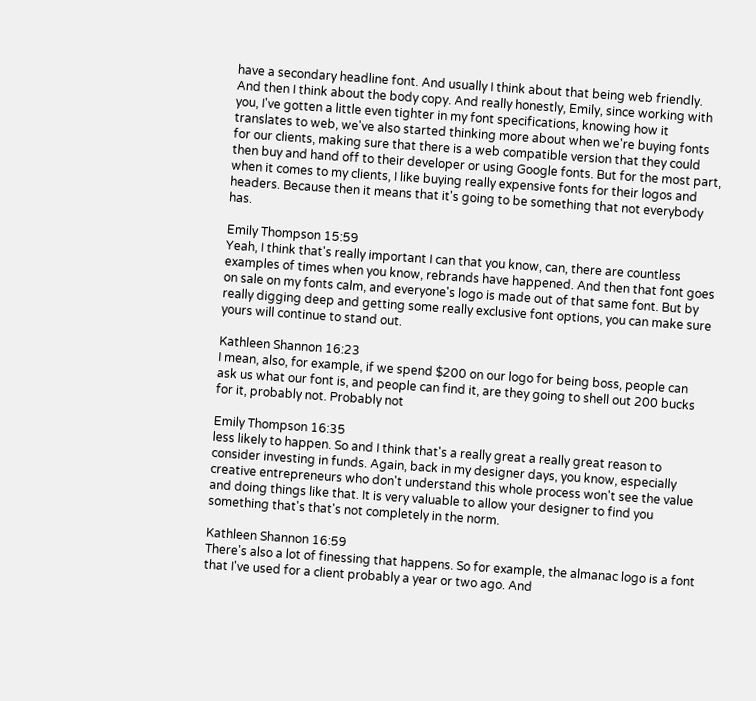have a secondary headline font. And usually I think about that being web friendly. And then I think about the body copy. And really honestly, Emily, since working with you, I've gotten a little even tighter in my font specifications, knowing how it translates to web, we've also started thinking more about when we're buying fonts for our clients, making sure that there is a web compatible version that they could then buy and hand off to their developer or using Google fonts. But for the most part, when it comes to my clients, I like buying really expensive fonts for their logos and headers. Because then it means that it's going to be something that not everybody has.

Emily Thompson 15:59
Yeah, I think that's really important I can that you know, can, there are countless examples of times when you know, rebrands have happened. And then that font goes on sale on my fonts calm, and everyone's logo is made out of that same font. But by really digging deep and getting some really exclusive font options, you can make sure yours will continue to stand out.

Kathleen Shannon 16:23
I mean, also, for example, if we spend $200 on our logo for being boss, people can ask us what our font is, and people can find it, are they going to shell out 200 bucks for it, probably not. Probably not

Emily Thompson 16:35
less likely to happen. So and I think that's a really great a really great reason to consider investing in funds. Again, back in my designer days, you know, especially creative entrepreneurs who don't understand this whole process won't see the value and doing things like that. It is very valuable to allow your designer to find you something that's that's not completely in the norm.

Kathleen Shannon 16:59
There's also a lot of finessing that happens. So for example, the almanac logo is a font that I've used for a client probably a year or two ago. And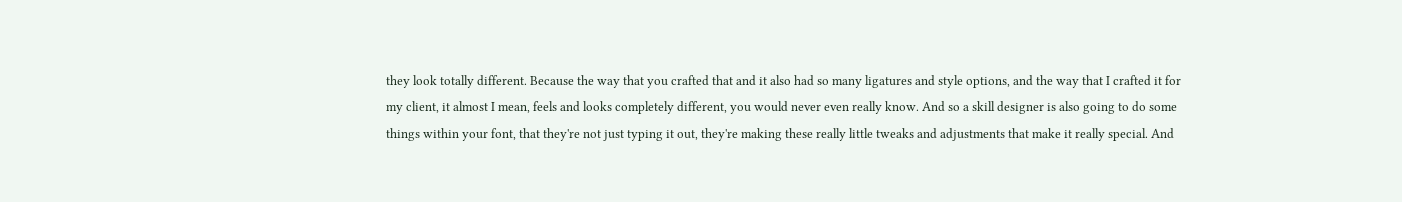they look totally different. Because the way that you crafted that and it also had so many ligatures and style options, and the way that I crafted it for my client, it almost I mean, feels and looks completely different, you would never even really know. And so a skill designer is also going to do some things within your font, that they're not just typing it out, they're making these really little tweaks and adjustments that make it really special. And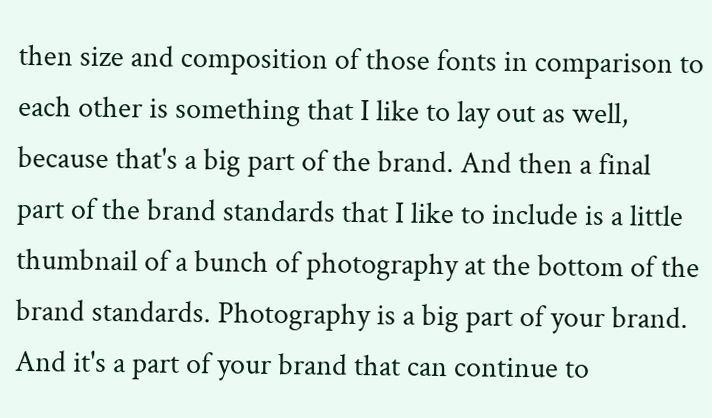then size and composition of those fonts in comparison to each other is something that I like to lay out as well, because that's a big part of the brand. And then a final part of the brand standards that I like to include is a little thumbnail of a bunch of photography at the bottom of the brand standards. Photography is a big part of your brand. And it's a part of your brand that can continue to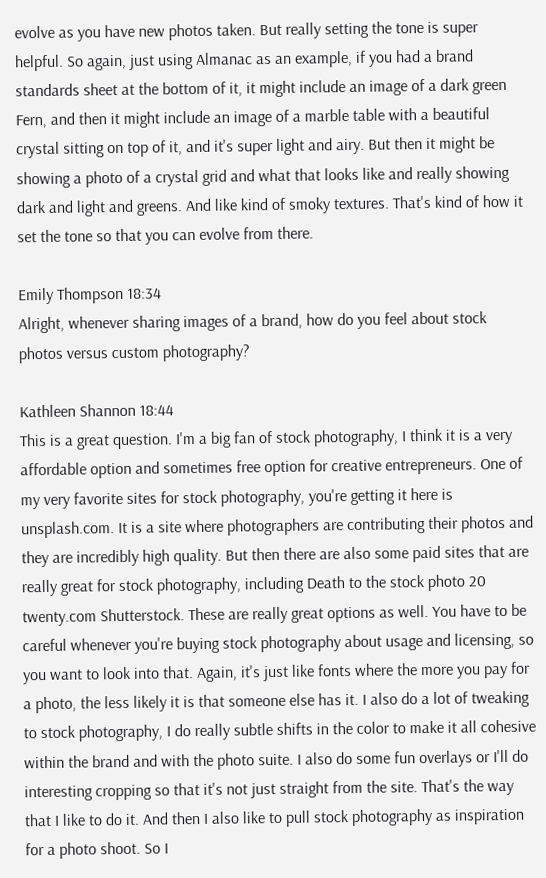evolve as you have new photos taken. But really setting the tone is super helpful. So again, just using Almanac as an example, if you had a brand standards sheet at the bottom of it, it might include an image of a dark green Fern, and then it might include an image of a marble table with a beautiful crystal sitting on top of it, and it's super light and airy. But then it might be showing a photo of a crystal grid and what that looks like and really showing dark and light and greens. And like kind of smoky textures. That's kind of how it set the tone so that you can evolve from there.

Emily Thompson 18:34
Alright, whenever sharing images of a brand, how do you feel about stock photos versus custom photography?

Kathleen Shannon 18:44
This is a great question. I'm a big fan of stock photography, I think it is a very affordable option and sometimes free option for creative entrepreneurs. One of my very favorite sites for stock photography, you're getting it here is unsplash.com. It is a site where photographers are contributing their photos and they are incredibly high quality. But then there are also some paid sites that are really great for stock photography, including Death to the stock photo 20 twenty.com Shutterstock. These are really great options as well. You have to be careful whenever you're buying stock photography about usage and licensing, so you want to look into that. Again, it's just like fonts where the more you pay for a photo, the less likely it is that someone else has it. I also do a lot of tweaking to stock photography, I do really subtle shifts in the color to make it all cohesive within the brand and with the photo suite. I also do some fun overlays or I'll do interesting cropping so that it's not just straight from the site. That's the way that I like to do it. And then I also like to pull stock photography as inspiration for a photo shoot. So I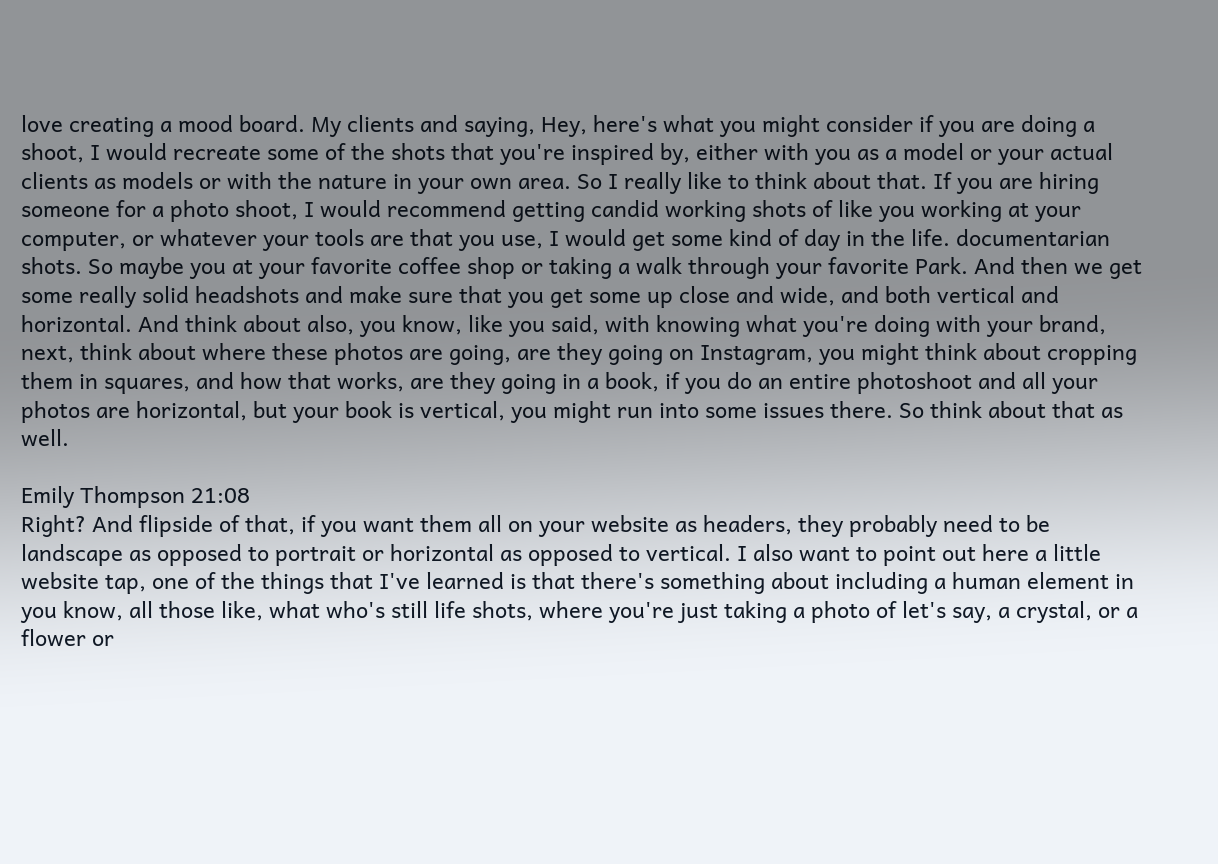love creating a mood board. My clients and saying, Hey, here's what you might consider if you are doing a shoot, I would recreate some of the shots that you're inspired by, either with you as a model or your actual clients as models or with the nature in your own area. So I really like to think about that. If you are hiring someone for a photo shoot, I would recommend getting candid working shots of like you working at your computer, or whatever your tools are that you use, I would get some kind of day in the life. documentarian shots. So maybe you at your favorite coffee shop or taking a walk through your favorite Park. And then we get some really solid headshots and make sure that you get some up close and wide, and both vertical and horizontal. And think about also, you know, like you said, with knowing what you're doing with your brand, next, think about where these photos are going, are they going on Instagram, you might think about cropping them in squares, and how that works, are they going in a book, if you do an entire photoshoot and all your photos are horizontal, but your book is vertical, you might run into some issues there. So think about that as well.

Emily Thompson 21:08
Right? And flipside of that, if you want them all on your website as headers, they probably need to be landscape as opposed to portrait or horizontal as opposed to vertical. I also want to point out here a little website tap, one of the things that I've learned is that there's something about including a human element in you know, all those like, what who's still life shots, where you're just taking a photo of let's say, a crystal, or a flower or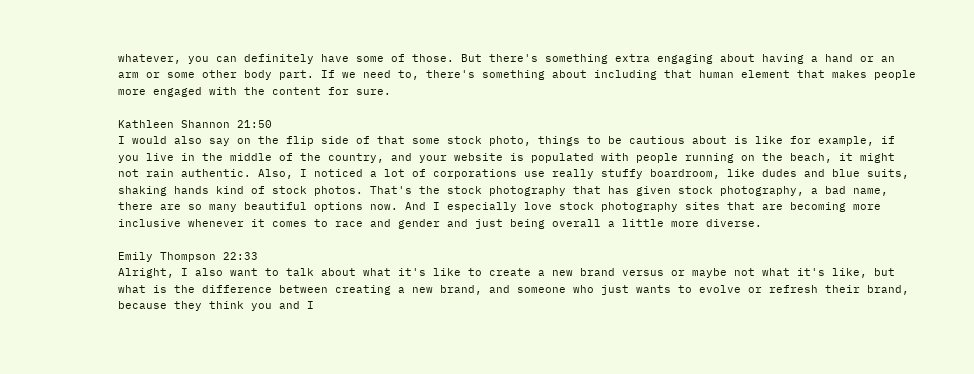whatever, you can definitely have some of those. But there's something extra engaging about having a hand or an arm or some other body part. If we need to, there's something about including that human element that makes people more engaged with the content for sure.

Kathleen Shannon 21:50
I would also say on the flip side of that some stock photo, things to be cautious about is like for example, if you live in the middle of the country, and your website is populated with people running on the beach, it might not rain authentic. Also, I noticed a lot of corporations use really stuffy boardroom, like dudes and blue suits, shaking hands kind of stock photos. That's the stock photography that has given stock photography, a bad name, there are so many beautiful options now. And I especially love stock photography sites that are becoming more inclusive whenever it comes to race and gender and just being overall a little more diverse.

Emily Thompson 22:33
Alright, I also want to talk about what it's like to create a new brand versus or maybe not what it's like, but what is the difference between creating a new brand, and someone who just wants to evolve or refresh their brand, because they think you and I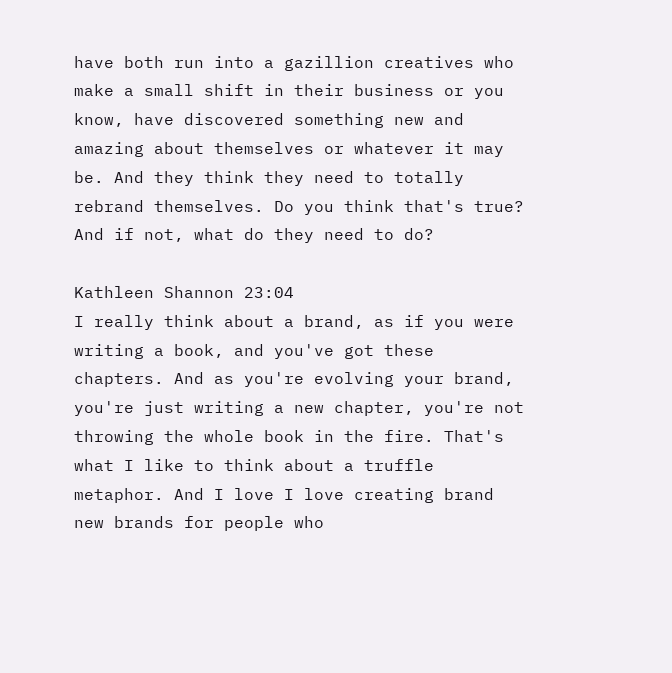have both run into a gazillion creatives who make a small shift in their business or you know, have discovered something new and amazing about themselves or whatever it may be. And they think they need to totally rebrand themselves. Do you think that's true? And if not, what do they need to do?

Kathleen Shannon 23:04
I really think about a brand, as if you were writing a book, and you've got these chapters. And as you're evolving your brand, you're just writing a new chapter, you're not throwing the whole book in the fire. That's what I like to think about a truffle metaphor. And I love I love creating brand new brands for people who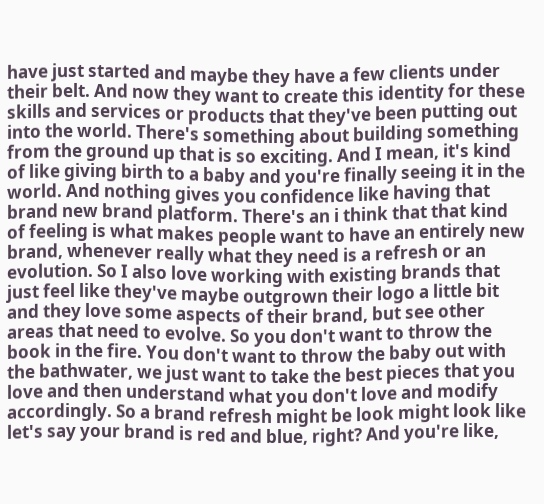have just started and maybe they have a few clients under their belt. And now they want to create this identity for these skills and services or products that they've been putting out into the world. There's something about building something from the ground up that is so exciting. And I mean, it's kind of like giving birth to a baby and you're finally seeing it in the world. And nothing gives you confidence like having that brand new brand platform. There's an i think that that kind of feeling is what makes people want to have an entirely new brand, whenever really what they need is a refresh or an evolution. So I also love working with existing brands that just feel like they've maybe outgrown their logo a little bit and they love some aspects of their brand, but see other areas that need to evolve. So you don't want to throw the book in the fire. You don't want to throw the baby out with the bathwater, we just want to take the best pieces that you love and then understand what you don't love and modify accordingly. So a brand refresh might be look might look like let's say your brand is red and blue, right? And you're like,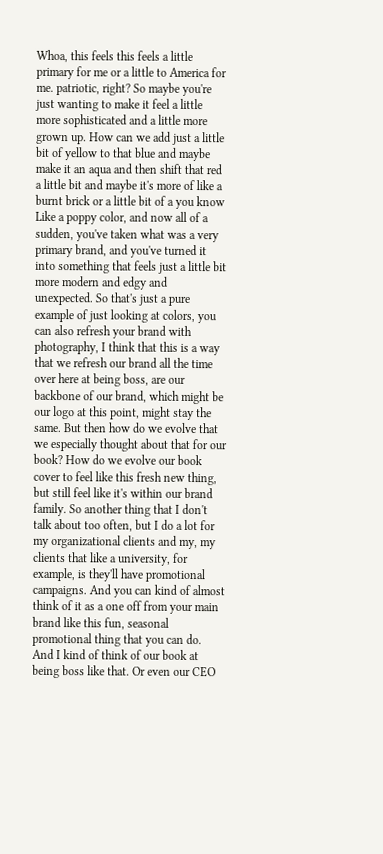Whoa, this feels this feels a little primary for me or a little to America for me. patriotic, right? So maybe you're just wanting to make it feel a little more sophisticated and a little more grown up. How can we add just a little bit of yellow to that blue and maybe make it an aqua and then shift that red a little bit and maybe it's more of like a burnt brick or a little bit of a you know Like a poppy color, and now all of a sudden, you've taken what was a very primary brand, and you've turned it into something that feels just a little bit more modern and edgy and unexpected. So that's just a pure example of just looking at colors, you can also refresh your brand with photography, I think that this is a way that we refresh our brand all the time over here at being boss, are our backbone of our brand, which might be our logo at this point, might stay the same. But then how do we evolve that we especially thought about that for our book? How do we evolve our book cover to feel like this fresh new thing, but still feel like it's within our brand family. So another thing that I don't talk about too often, but I do a lot for my organizational clients and my, my clients that like a university, for example, is they'll have promotional campaigns. And you can kind of almost think of it as a one off from your main brand like this fun, seasonal promotional thing that you can do. And I kind of think of our book at being boss like that. Or even our CEO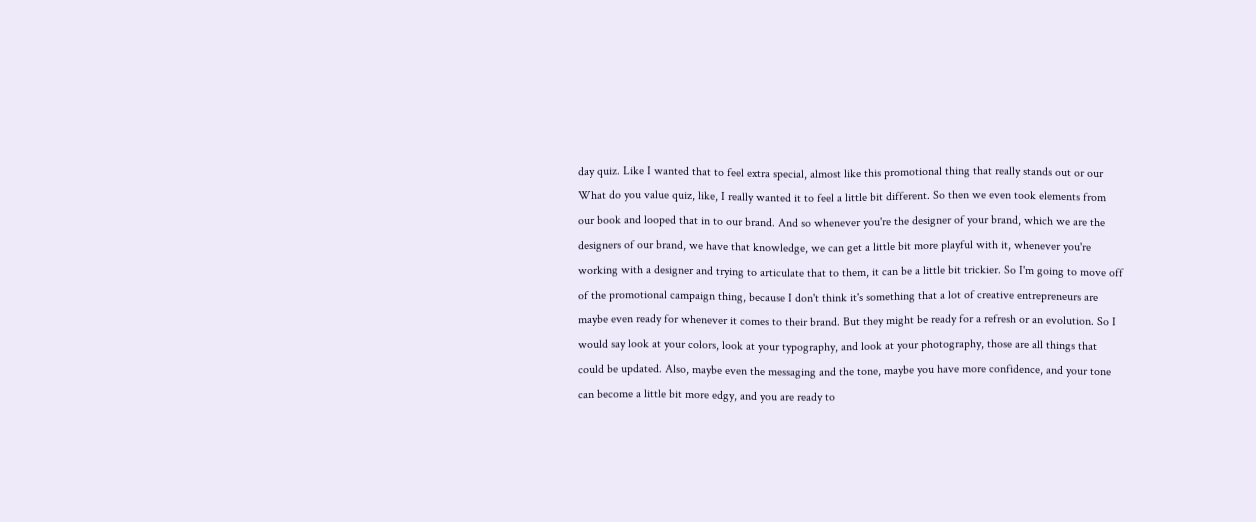day quiz. Like I wanted that to feel extra special, almost like this promotional thing that really stands out or our What do you value quiz, like, I really wanted it to feel a little bit different. So then we even took elements from our book and looped that in to our brand. And so whenever you're the designer of your brand, which we are the designers of our brand, we have that knowledge, we can get a little bit more playful with it, whenever you're working with a designer and trying to articulate that to them, it can be a little bit trickier. So I'm going to move off of the promotional campaign thing, because I don't think it's something that a lot of creative entrepreneurs are maybe even ready for whenever it comes to their brand. But they might be ready for a refresh or an evolution. So I would say look at your colors, look at your typography, and look at your photography, those are all things that could be updated. Also, maybe even the messaging and the tone, maybe you have more confidence, and your tone can become a little bit more edgy, and you are ready to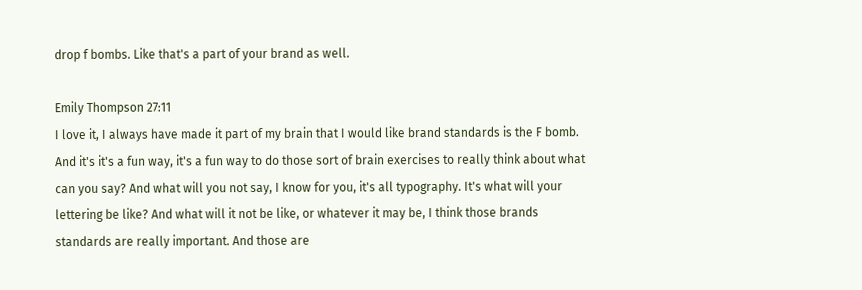drop f bombs. Like that's a part of your brand as well.

Emily Thompson 27:11
I love it, I always have made it part of my brain that I would like brand standards is the F bomb. And it's it's a fun way, it's a fun way to do those sort of brain exercises to really think about what can you say? And what will you not say, I know for you, it's all typography. It's what will your lettering be like? And what will it not be like, or whatever it may be, I think those brands standards are really important. And those are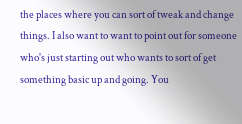the places where you can sort of tweak and change things. I also want to want to point out for someone who's just starting out who wants to sort of get something basic up and going. You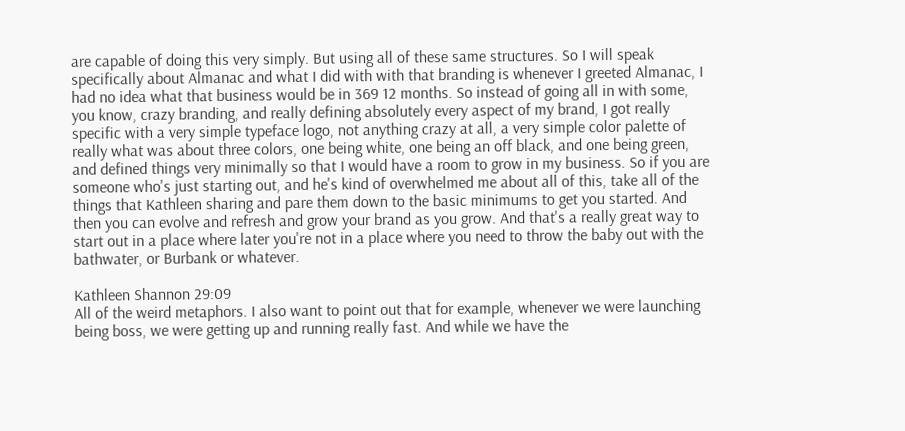are capable of doing this very simply. But using all of these same structures. So I will speak specifically about Almanac and what I did with with that branding is whenever I greeted Almanac, I had no idea what that business would be in 369 12 months. So instead of going all in with some, you know, crazy branding, and really defining absolutely every aspect of my brand, I got really specific with a very simple typeface logo, not anything crazy at all, a very simple color palette of really what was about three colors, one being white, one being an off black, and one being green, and defined things very minimally so that I would have a room to grow in my business. So if you are someone who's just starting out, and he's kind of overwhelmed me about all of this, take all of the things that Kathleen sharing and pare them down to the basic minimums to get you started. And then you can evolve and refresh and grow your brand as you grow. And that's a really great way to start out in a place where later you're not in a place where you need to throw the baby out with the bathwater, or Burbank or whatever.

Kathleen Shannon 29:09
All of the weird metaphors. I also want to point out that for example, whenever we were launching being boss, we were getting up and running really fast. And while we have the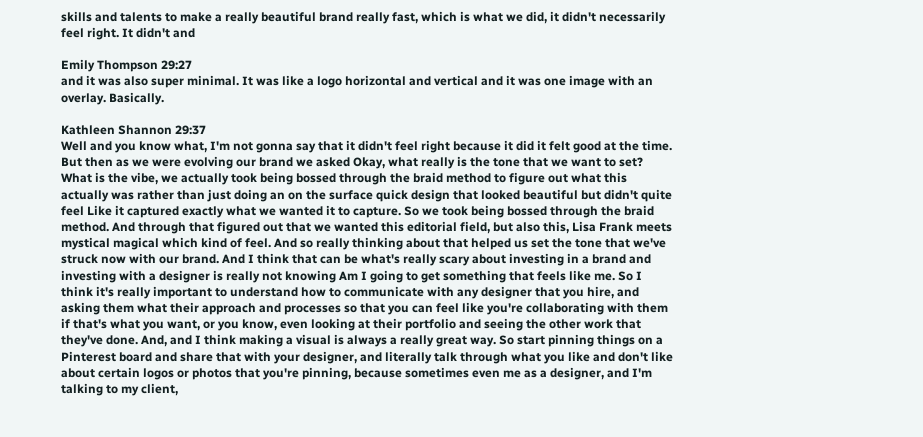skills and talents to make a really beautiful brand really fast, which is what we did, it didn't necessarily feel right. It didn't and

Emily Thompson 29:27
and it was also super minimal. It was like a logo horizontal and vertical and it was one image with an overlay. Basically.

Kathleen Shannon 29:37
Well and you know what, I'm not gonna say that it didn't feel right because it did it felt good at the time. But then as we were evolving our brand we asked Okay, what really is the tone that we want to set? What is the vibe, we actually took being bossed through the braid method to figure out what this actually was rather than just doing an on the surface quick design that looked beautiful but didn't quite feel Like it captured exactly what we wanted it to capture. So we took being bossed through the braid method. And through that figured out that we wanted this editorial field, but also this, Lisa Frank meets mystical magical which kind of feel. And so really thinking about that helped us set the tone that we've struck now with our brand. And I think that can be what's really scary about investing in a brand and investing with a designer is really not knowing Am I going to get something that feels like me. So I think it's really important to understand how to communicate with any designer that you hire, and asking them what their approach and processes so that you can feel like you're collaborating with them if that's what you want, or you know, even looking at their portfolio and seeing the other work that they've done. And, and I think making a visual is always a really great way. So start pinning things on a Pinterest board and share that with your designer, and literally talk through what you like and don't like about certain logos or photos that you're pinning, because sometimes even me as a designer, and I'm talking to my client,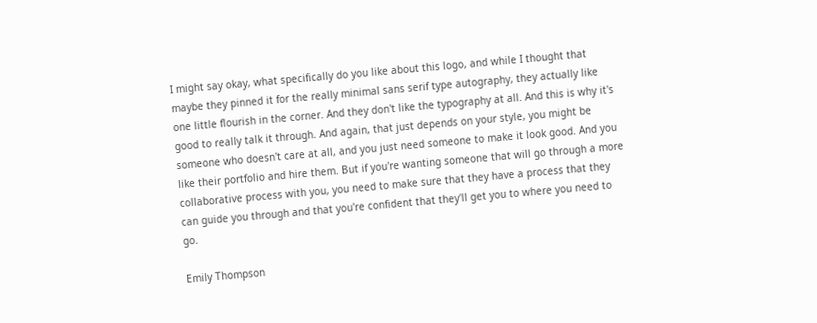I might say okay, what specifically do you like about this logo, and while I thought that maybe they pinned it for the really minimal sans serif type autography, they actually like one little flourish in the corner. And they don't like the typography at all. And this is why it's good to really talk it through. And again, that just depends on your style, you might be someone who doesn't care at all, and you just need someone to make it look good. And you like their portfolio and hire them. But if you're wanting someone that will go through a more collaborative process with you, you need to make sure that they have a process that they can guide you through and that you're confident that they'll get you to where you need to go.

Emily Thompson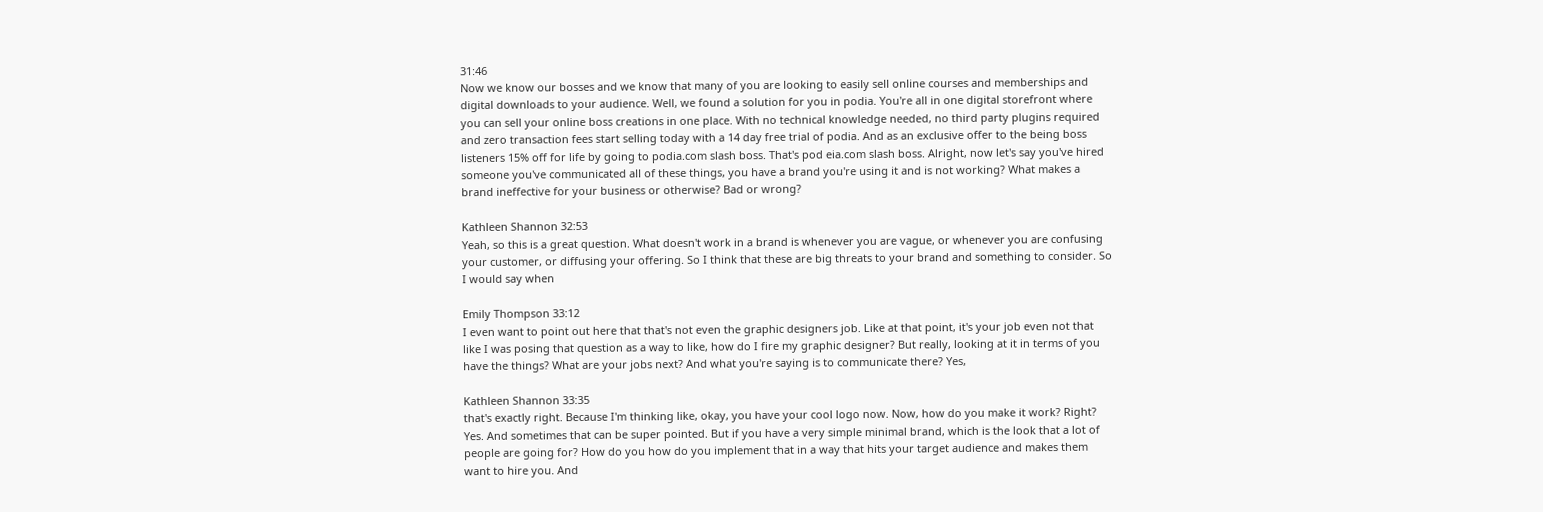31:46
Now we know our bosses and we know that many of you are looking to easily sell online courses and memberships and digital downloads to your audience. Well, we found a solution for you in podia. You're all in one digital storefront where you can sell your online boss creations in one place. With no technical knowledge needed, no third party plugins required and zero transaction fees start selling today with a 14 day free trial of podia. And as an exclusive offer to the being boss listeners 15% off for life by going to podia.com slash boss. That's pod eia.com slash boss. Alright, now let's say you've hired someone you've communicated all of these things, you have a brand you're using it and is not working? What makes a brand ineffective for your business or otherwise? Bad or wrong?

Kathleen Shannon 32:53
Yeah, so this is a great question. What doesn't work in a brand is whenever you are vague, or whenever you are confusing your customer, or diffusing your offering. So I think that these are big threats to your brand and something to consider. So I would say when

Emily Thompson 33:12
I even want to point out here that that's not even the graphic designers job. Like at that point, it's your job even not that like I was posing that question as a way to like, how do I fire my graphic designer? But really, looking at it in terms of you have the things? What are your jobs next? And what you're saying is to communicate there? Yes,

Kathleen Shannon 33:35
that's exactly right. Because I'm thinking like, okay, you have your cool logo now. Now, how do you make it work? Right? Yes. And sometimes that can be super pointed. But if you have a very simple minimal brand, which is the look that a lot of people are going for? How do you how do you implement that in a way that hits your target audience and makes them want to hire you. And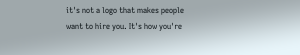it's not a logo that makes people want to hire you. It's how you're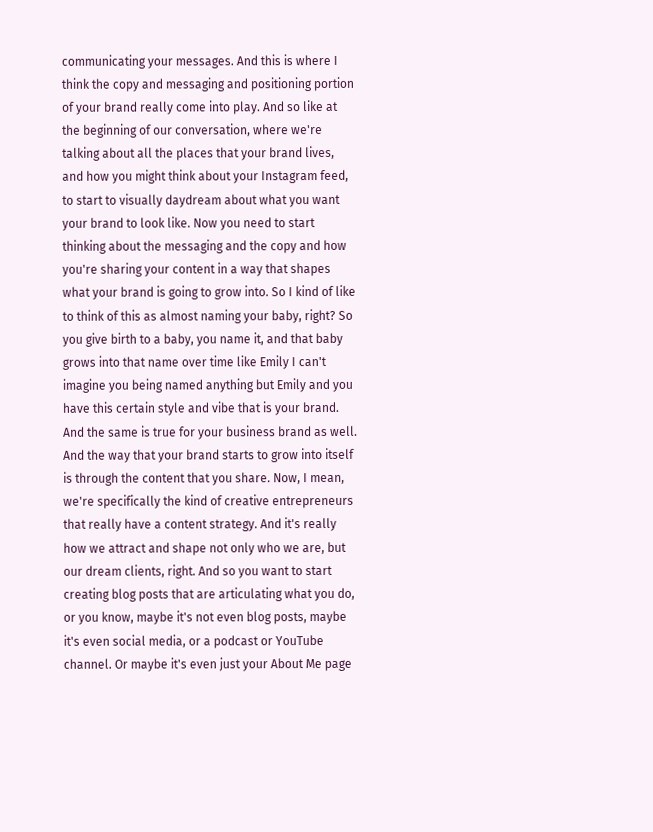communicating your messages. And this is where I think the copy and messaging and positioning portion of your brand really come into play. And so like at the beginning of our conversation, where we're talking about all the places that your brand lives, and how you might think about your Instagram feed, to start to visually daydream about what you want your brand to look like. Now you need to start thinking about the messaging and the copy and how you're sharing your content in a way that shapes what your brand is going to grow into. So I kind of like to think of this as almost naming your baby, right? So you give birth to a baby, you name it, and that baby grows into that name over time like Emily I can't imagine you being named anything but Emily and you have this certain style and vibe that is your brand. And the same is true for your business brand as well. And the way that your brand starts to grow into itself is through the content that you share. Now, I mean, we're specifically the kind of creative entrepreneurs that really have a content strategy. And it's really how we attract and shape not only who we are, but our dream clients, right. And so you want to start creating blog posts that are articulating what you do, or you know, maybe it's not even blog posts, maybe it's even social media, or a podcast or YouTube channel. Or maybe it's even just your About Me page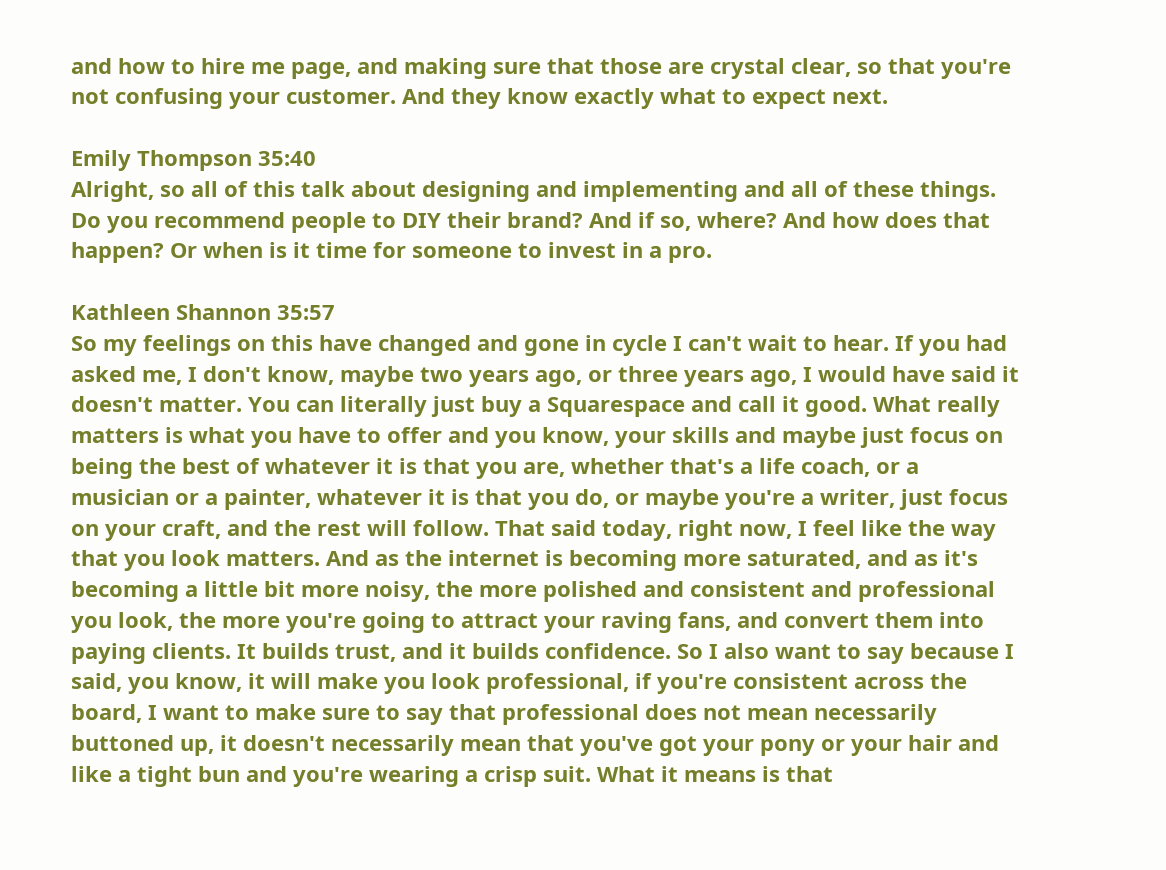and how to hire me page, and making sure that those are crystal clear, so that you're not confusing your customer. And they know exactly what to expect next.

Emily Thompson 35:40
Alright, so all of this talk about designing and implementing and all of these things. Do you recommend people to DIY their brand? And if so, where? And how does that happen? Or when is it time for someone to invest in a pro.

Kathleen Shannon 35:57
So my feelings on this have changed and gone in cycle I can't wait to hear. If you had asked me, I don't know, maybe two years ago, or three years ago, I would have said it doesn't matter. You can literally just buy a Squarespace and call it good. What really matters is what you have to offer and you know, your skills and maybe just focus on being the best of whatever it is that you are, whether that's a life coach, or a musician or a painter, whatever it is that you do, or maybe you're a writer, just focus on your craft, and the rest will follow. That said today, right now, I feel like the way that you look matters. And as the internet is becoming more saturated, and as it's becoming a little bit more noisy, the more polished and consistent and professional you look, the more you're going to attract your raving fans, and convert them into paying clients. It builds trust, and it builds confidence. So I also want to say because I said, you know, it will make you look professional, if you're consistent across the board, I want to make sure to say that professional does not mean necessarily buttoned up, it doesn't necessarily mean that you've got your pony or your hair and like a tight bun and you're wearing a crisp suit. What it means is that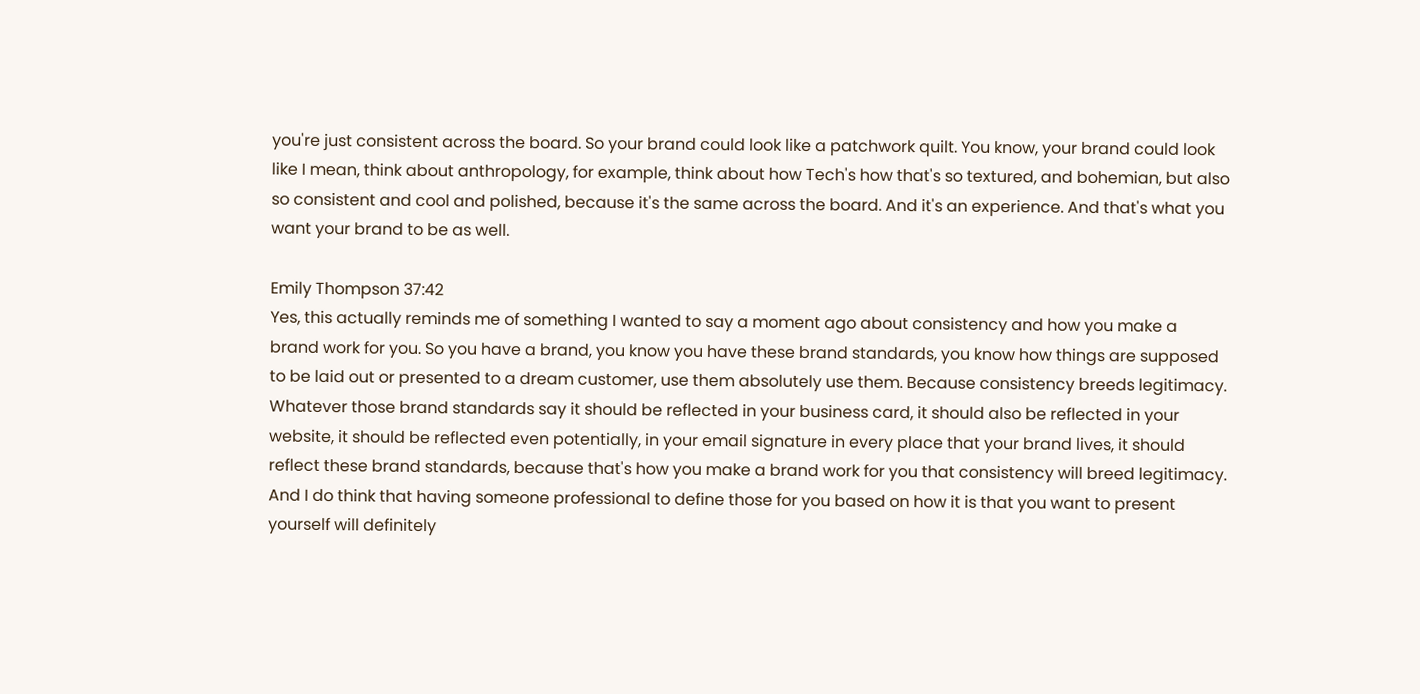you're just consistent across the board. So your brand could look like a patchwork quilt. You know, your brand could look like I mean, think about anthropology, for example, think about how Tech's how that's so textured, and bohemian, but also so consistent and cool and polished, because it's the same across the board. And it's an experience. And that's what you want your brand to be as well.

Emily Thompson 37:42
Yes, this actually reminds me of something I wanted to say a moment ago about consistency and how you make a brand work for you. So you have a brand, you know you have these brand standards, you know how things are supposed to be laid out or presented to a dream customer, use them absolutely use them. Because consistency breeds legitimacy. Whatever those brand standards say it should be reflected in your business card, it should also be reflected in your website, it should be reflected even potentially, in your email signature in every place that your brand lives, it should reflect these brand standards, because that's how you make a brand work for you that consistency will breed legitimacy. And I do think that having someone professional to define those for you based on how it is that you want to present yourself will definitely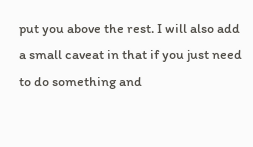put you above the rest. I will also add a small caveat in that if you just need to do something and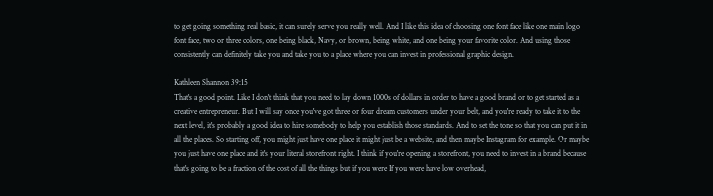to get going something real basic, it can surely serve you really well. And I like this idea of choosing one font face like one main logo font face, two or three colors, one being black, Navy, or brown, being white, and one being your favorite color. And using those consistently can definitely take you and take you to a place where you can invest in professional graphic design.

Kathleen Shannon 39:15
That's a good point. Like I don't think that you need to lay down 1000s of dollars in order to have a good brand or to get started as a creative entrepreneur. But I will say once you've got three or four dream customers under your belt, and you're ready to take it to the next level, it's probably a good idea to hire somebody to help you establish those standards. And to set the tone so that you can put it in all the places. So starting off, you might just have one place it might just be a website, and then maybe Instagram for example. Or maybe you just have one place and it's your literal storefront right. I think if you're opening a storefront, you need to invest in a brand because that's going to be a fraction of the cost of all the things but if you were If you were have low overhead,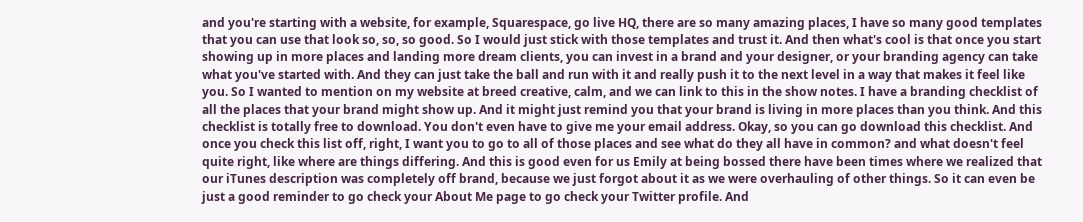and you're starting with a website, for example, Squarespace, go live HQ, there are so many amazing places, I have so many good templates that you can use that look so, so, so good. So I would just stick with those templates and trust it. And then what's cool is that once you start showing up in more places and landing more dream clients, you can invest in a brand and your designer, or your branding agency can take what you've started with. And they can just take the ball and run with it and really push it to the next level in a way that makes it feel like you. So I wanted to mention on my website at breed creative, calm, and we can link to this in the show notes. I have a branding checklist of all the places that your brand might show up. And it might just remind you that your brand is living in more places than you think. And this checklist is totally free to download. You don't even have to give me your email address. Okay, so you can go download this checklist. And once you check this list off, right, I want you to go to all of those places and see what do they all have in common? and what doesn't feel quite right, like where are things differing. And this is good even for us Emily at being bossed there have been times where we realized that our iTunes description was completely off brand, because we just forgot about it as we were overhauling of other things. So it can even be just a good reminder to go check your About Me page to go check your Twitter profile. And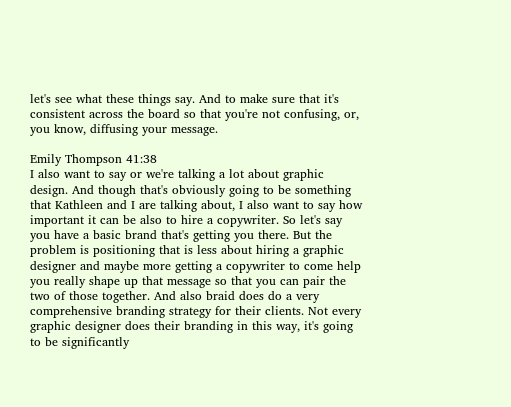let's see what these things say. And to make sure that it's consistent across the board so that you're not confusing, or, you know, diffusing your message.

Emily Thompson 41:38
I also want to say or we're talking a lot about graphic design. And though that's obviously going to be something that Kathleen and I are talking about, I also want to say how important it can be also to hire a copywriter. So let's say you have a basic brand that's getting you there. But the problem is positioning that is less about hiring a graphic designer and maybe more getting a copywriter to come help you really shape up that message so that you can pair the two of those together. And also braid does do a very comprehensive branding strategy for their clients. Not every graphic designer does their branding in this way, it's going to be significantly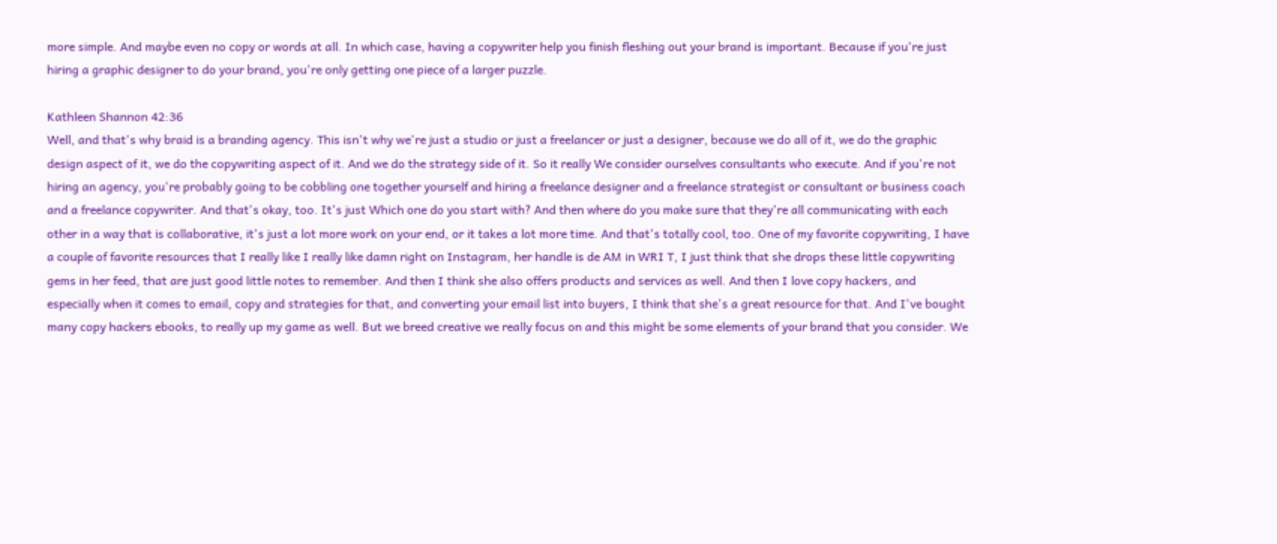more simple. And maybe even no copy or words at all. In which case, having a copywriter help you finish fleshing out your brand is important. Because if you're just hiring a graphic designer to do your brand, you're only getting one piece of a larger puzzle.

Kathleen Shannon 42:36
Well, and that's why braid is a branding agency. This isn't why we're just a studio or just a freelancer or just a designer, because we do all of it, we do the graphic design aspect of it, we do the copywriting aspect of it. And we do the strategy side of it. So it really We consider ourselves consultants who execute. And if you're not hiring an agency, you're probably going to be cobbling one together yourself and hiring a freelance designer and a freelance strategist or consultant or business coach and a freelance copywriter. And that's okay, too. It's just Which one do you start with? And then where do you make sure that they're all communicating with each other in a way that is collaborative, it's just a lot more work on your end, or it takes a lot more time. And that's totally cool, too. One of my favorite copywriting, I have a couple of favorite resources that I really like I really like damn right on Instagram, her handle is de AM in WRI T, I just think that she drops these little copywriting gems in her feed, that are just good little notes to remember. And then I think she also offers products and services as well. And then I love copy hackers, and especially when it comes to email, copy and strategies for that, and converting your email list into buyers, I think that she's a great resource for that. And I've bought many copy hackers ebooks, to really up my game as well. But we breed creative we really focus on and this might be some elements of your brand that you consider. We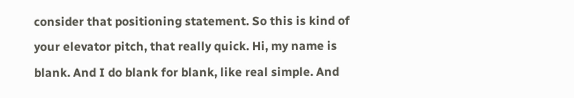consider that positioning statement. So this is kind of your elevator pitch, that really quick. Hi, my name is blank. And I do blank for blank, like real simple. And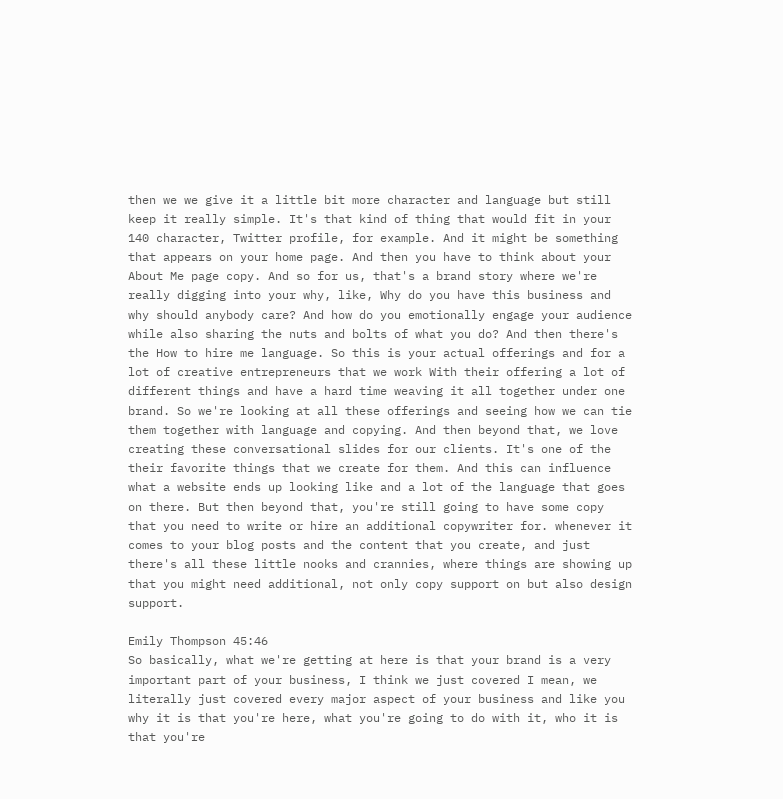then we we give it a little bit more character and language but still keep it really simple. It's that kind of thing that would fit in your 140 character, Twitter profile, for example. And it might be something that appears on your home page. And then you have to think about your About Me page copy. And so for us, that's a brand story where we're really digging into your why, like, Why do you have this business and why should anybody care? And how do you emotionally engage your audience while also sharing the nuts and bolts of what you do? And then there's the How to hire me language. So this is your actual offerings and for a lot of creative entrepreneurs that we work With their offering a lot of different things and have a hard time weaving it all together under one brand. So we're looking at all these offerings and seeing how we can tie them together with language and copying. And then beyond that, we love creating these conversational slides for our clients. It's one of the their favorite things that we create for them. And this can influence what a website ends up looking like and a lot of the language that goes on there. But then beyond that, you're still going to have some copy that you need to write or hire an additional copywriter for. whenever it comes to your blog posts and the content that you create, and just there's all these little nooks and crannies, where things are showing up that you might need additional, not only copy support on but also design support.

Emily Thompson 45:46
So basically, what we're getting at here is that your brand is a very important part of your business, I think we just covered I mean, we literally just covered every major aspect of your business and like you why it is that you're here, what you're going to do with it, who it is that you're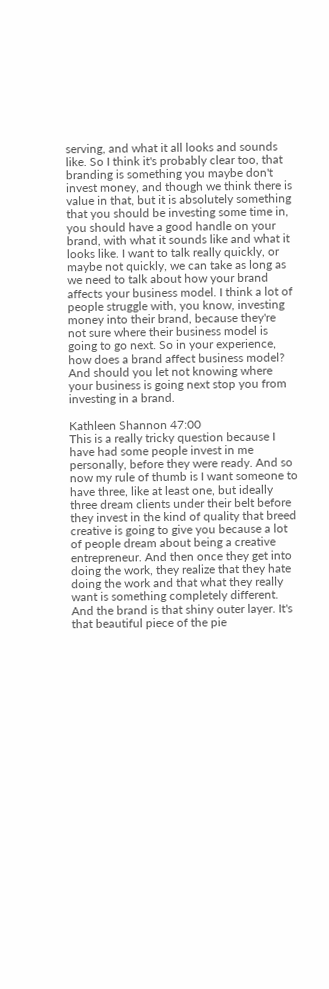serving, and what it all looks and sounds like. So I think it's probably clear too, that branding is something you maybe don't invest money, and though we think there is value in that, but it is absolutely something that you should be investing some time in, you should have a good handle on your brand, with what it sounds like and what it looks like. I want to talk really quickly, or maybe not quickly, we can take as long as we need to talk about how your brand affects your business model. I think a lot of people struggle with, you know, investing money into their brand, because they're not sure where their business model is going to go next. So in your experience, how does a brand affect business model? And should you let not knowing where your business is going next stop you from investing in a brand.

Kathleen Shannon 47:00
This is a really tricky question because I have had some people invest in me personally, before they were ready. And so now my rule of thumb is I want someone to have three, like at least one, but ideally three dream clients under their belt before they invest in the kind of quality that breed creative is going to give you because a lot of people dream about being a creative entrepreneur. And then once they get into doing the work, they realize that they hate doing the work and that what they really want is something completely different. And the brand is that shiny outer layer. It's that beautiful piece of the pie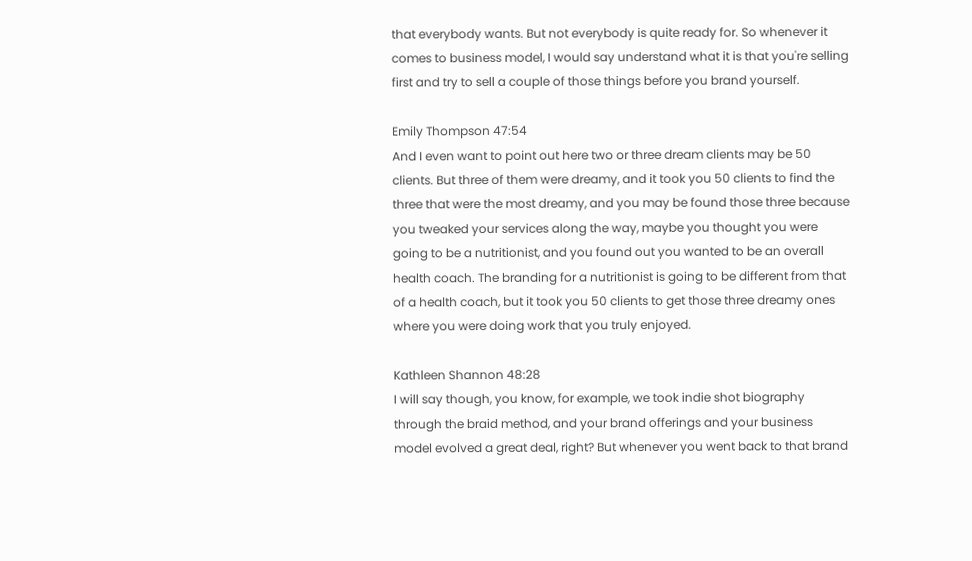that everybody wants. But not everybody is quite ready for. So whenever it comes to business model, I would say understand what it is that you're selling first and try to sell a couple of those things before you brand yourself.

Emily Thompson 47:54
And I even want to point out here two or three dream clients may be 50 clients. But three of them were dreamy, and it took you 50 clients to find the three that were the most dreamy, and you may be found those three because you tweaked your services along the way, maybe you thought you were going to be a nutritionist, and you found out you wanted to be an overall health coach. The branding for a nutritionist is going to be different from that of a health coach, but it took you 50 clients to get those three dreamy ones where you were doing work that you truly enjoyed.

Kathleen Shannon 48:28
I will say though, you know, for example, we took indie shot biography through the braid method, and your brand offerings and your business model evolved a great deal, right? But whenever you went back to that brand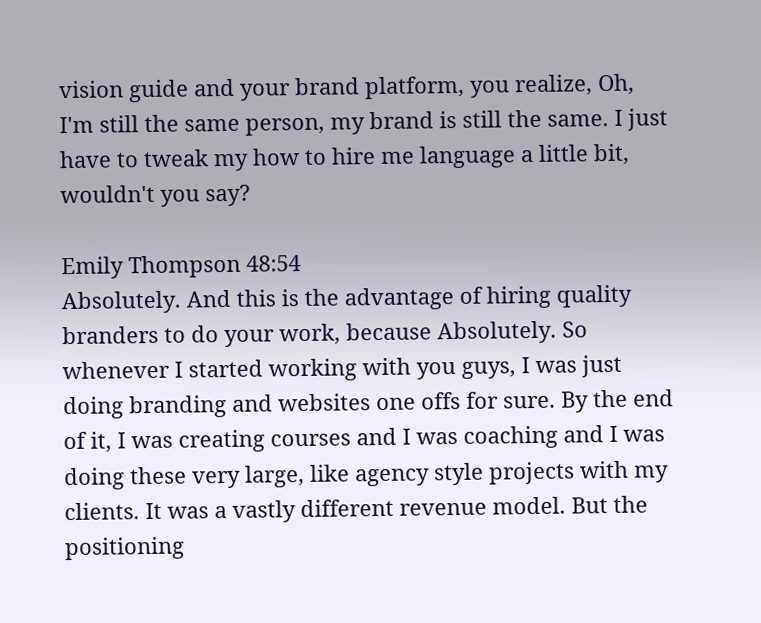vision guide and your brand platform, you realize, Oh, I'm still the same person, my brand is still the same. I just have to tweak my how to hire me language a little bit, wouldn't you say?

Emily Thompson 48:54
Absolutely. And this is the advantage of hiring quality branders to do your work, because Absolutely. So whenever I started working with you guys, I was just doing branding and websites one offs for sure. By the end of it, I was creating courses and I was coaching and I was doing these very large, like agency style projects with my clients. It was a vastly different revenue model. But the positioning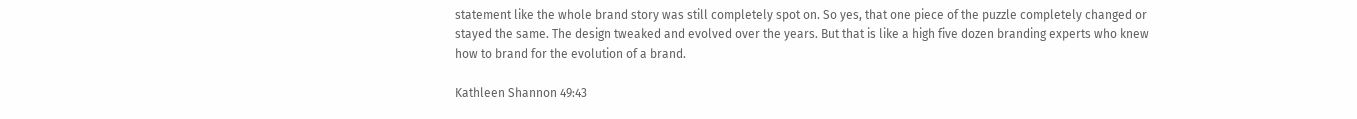statement like the whole brand story was still completely spot on. So yes, that one piece of the puzzle completely changed or stayed the same. The design tweaked and evolved over the years. But that is like a high five dozen branding experts who knew how to brand for the evolution of a brand.

Kathleen Shannon 49:43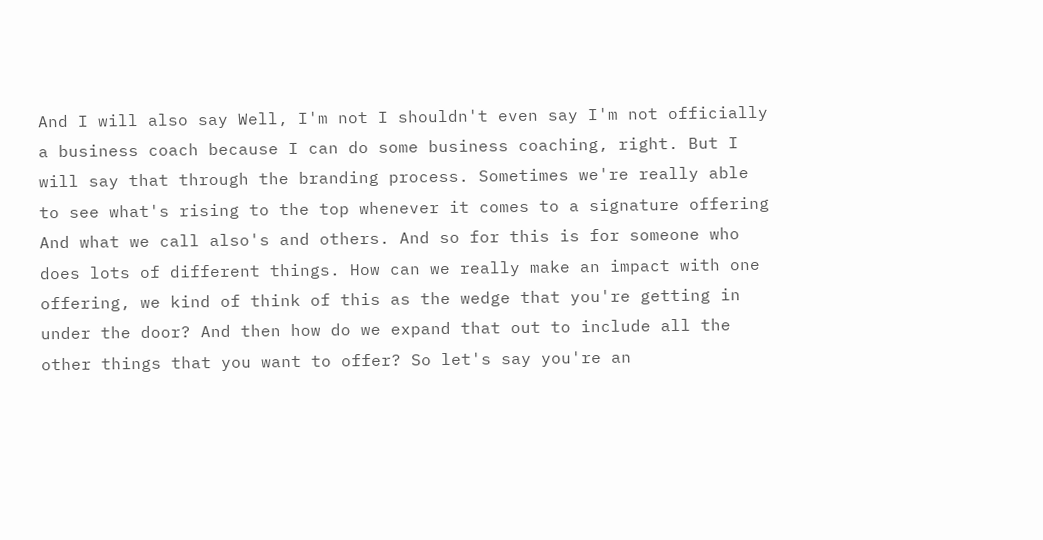And I will also say Well, I'm not I shouldn't even say I'm not officially a business coach because I can do some business coaching, right. But I will say that through the branding process. Sometimes we're really able to see what's rising to the top whenever it comes to a signature offering And what we call also's and others. And so for this is for someone who does lots of different things. How can we really make an impact with one offering, we kind of think of this as the wedge that you're getting in under the door? And then how do we expand that out to include all the other things that you want to offer? So let's say you're an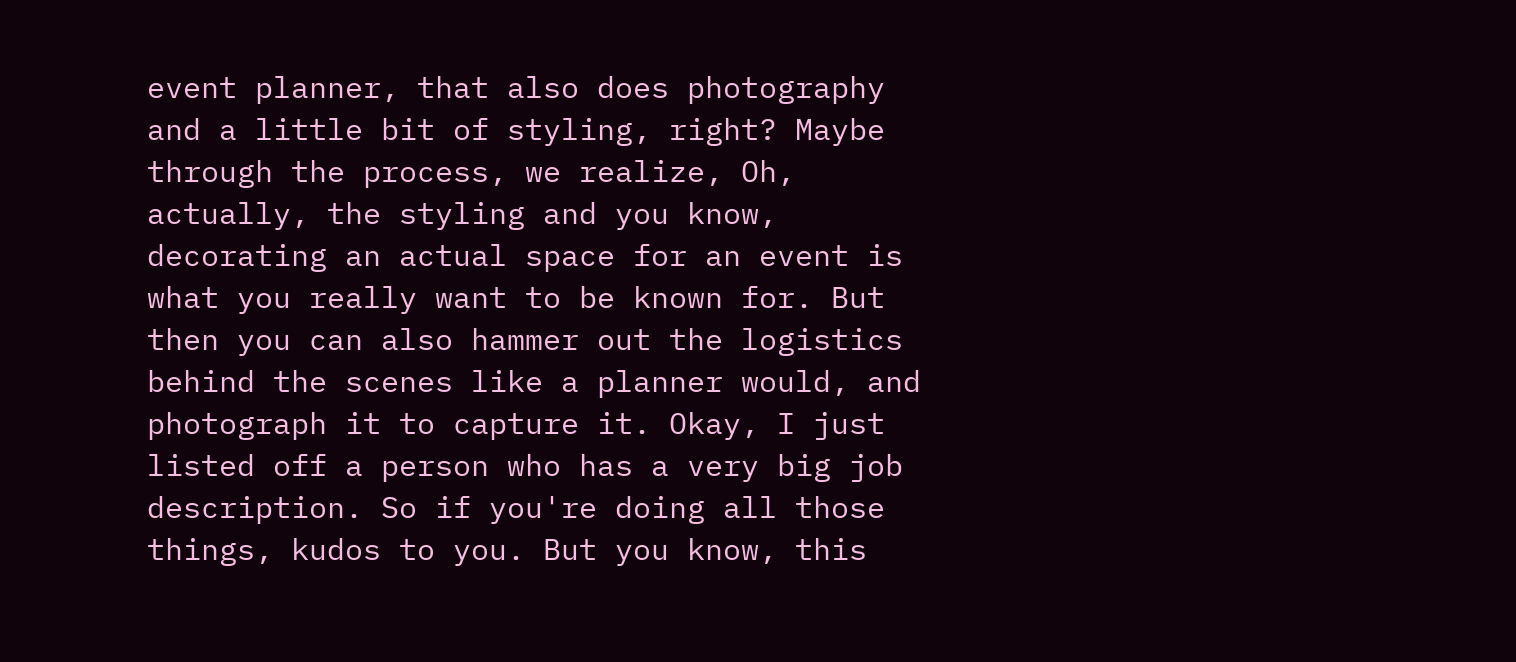event planner, that also does photography and a little bit of styling, right? Maybe through the process, we realize, Oh, actually, the styling and you know, decorating an actual space for an event is what you really want to be known for. But then you can also hammer out the logistics behind the scenes like a planner would, and photograph it to capture it. Okay, I just listed off a person who has a very big job description. So if you're doing all those things, kudos to you. But you know, this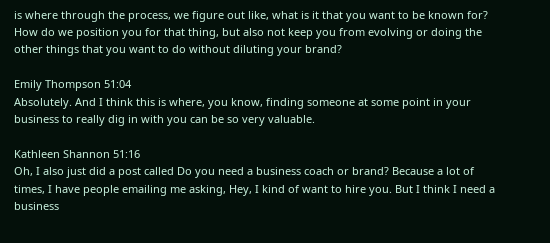is where through the process, we figure out like, what is it that you want to be known for? How do we position you for that thing, but also not keep you from evolving or doing the other things that you want to do without diluting your brand?

Emily Thompson 51:04
Absolutely. And I think this is where, you know, finding someone at some point in your business to really dig in with you can be so very valuable.

Kathleen Shannon 51:16
Oh, I also just did a post called Do you need a business coach or brand? Because a lot of times, I have people emailing me asking, Hey, I kind of want to hire you. But I think I need a business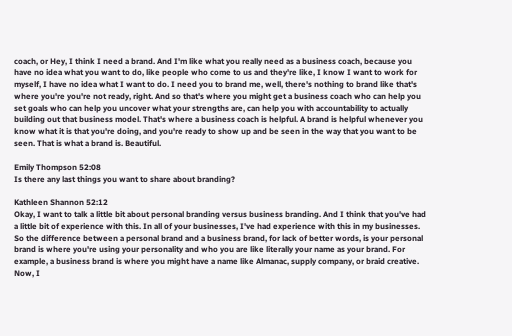coach, or Hey, I think I need a brand. And I'm like what you really need as a business coach, because you have no idea what you want to do, like people who come to us and they're like, I know I want to work for myself, I have no idea what I want to do. I need you to brand me, well, there's nothing to brand like that's where you're you're not ready, right. And so that's where you might get a business coach who can help you set goals who can help you uncover what your strengths are, can help you with accountability to actually building out that business model. That's where a business coach is helpful. A brand is helpful whenever you know what it is that you're doing, and you're ready to show up and be seen in the way that you want to be seen. That is what a brand is. Beautiful.

Emily Thompson 52:08
Is there any last things you want to share about branding?

Kathleen Shannon 52:12
Okay, I want to talk a little bit about personal branding versus business branding. And I think that you've had a little bit of experience with this. In all of your businesses, I've had experience with this in my businesses. So the difference between a personal brand and a business brand, for lack of better words, is your personal brand is where you're using your personality and who you are like literally your name as your brand. For example, a business brand is where you might have a name like Almanac, supply company, or braid creative. Now, I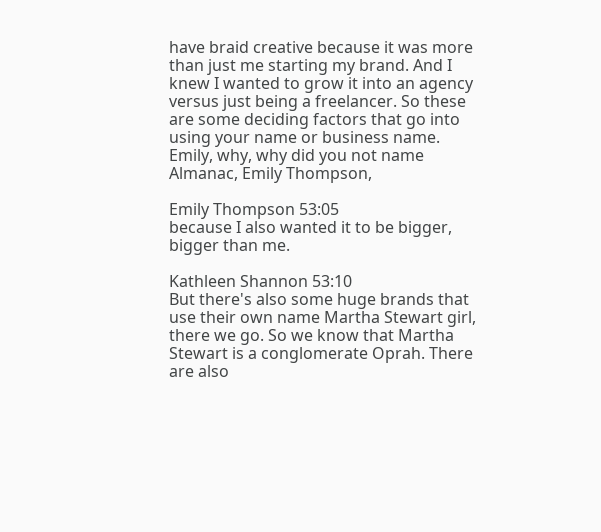have braid creative because it was more than just me starting my brand. And I knew I wanted to grow it into an agency versus just being a freelancer. So these are some deciding factors that go into using your name or business name. Emily, why, why did you not name Almanac, Emily Thompson,

Emily Thompson 53:05
because I also wanted it to be bigger, bigger than me.

Kathleen Shannon 53:10
But there's also some huge brands that use their own name Martha Stewart girl, there we go. So we know that Martha Stewart is a conglomerate Oprah. There are also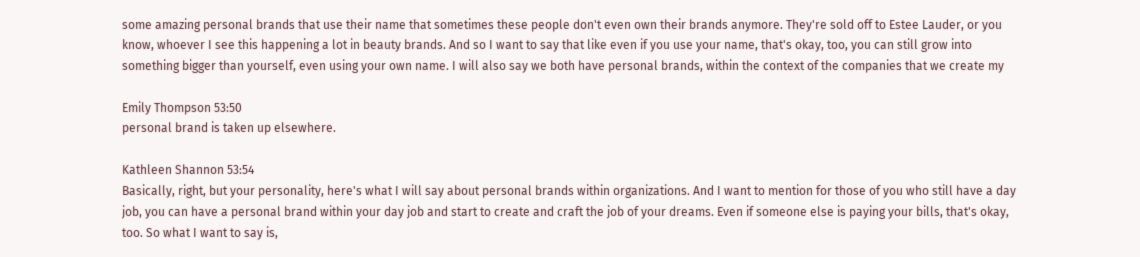some amazing personal brands that use their name that sometimes these people don't even own their brands anymore. They're sold off to Estee Lauder, or you know, whoever I see this happening a lot in beauty brands. And so I want to say that like even if you use your name, that's okay, too, you can still grow into something bigger than yourself, even using your own name. I will also say we both have personal brands, within the context of the companies that we create my

Emily Thompson 53:50
personal brand is taken up elsewhere.

Kathleen Shannon 53:54
Basically, right, but your personality, here's what I will say about personal brands within organizations. And I want to mention for those of you who still have a day job, you can have a personal brand within your day job and start to create and craft the job of your dreams. Even if someone else is paying your bills, that's okay, too. So what I want to say is,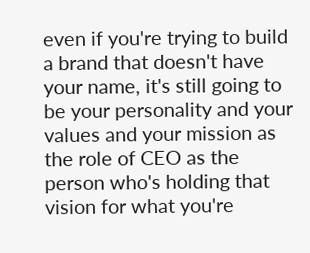even if you're trying to build a brand that doesn't have your name, it's still going to be your personality and your values and your mission as the role of CEO as the person who's holding that vision for what you're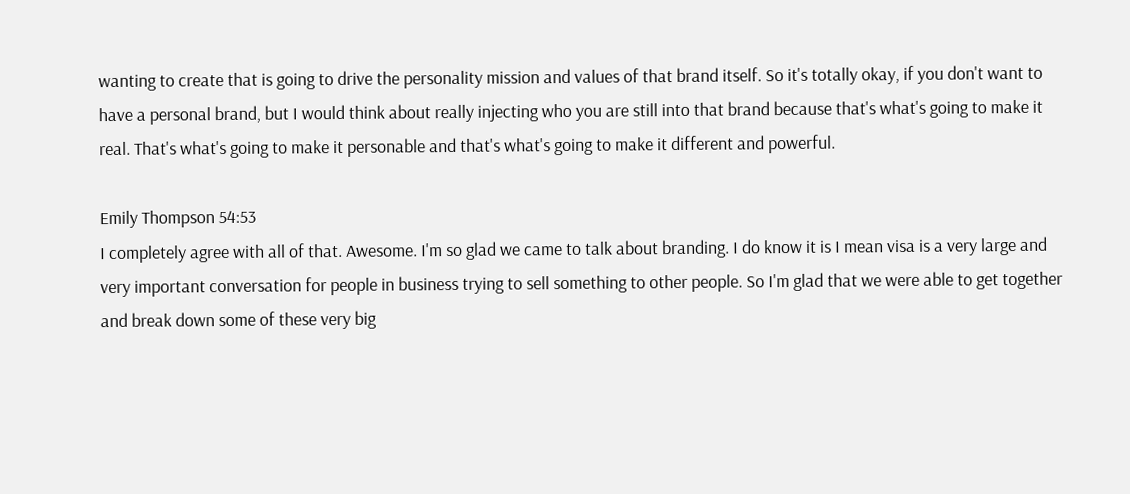wanting to create that is going to drive the personality mission and values of that brand itself. So it's totally okay, if you don't want to have a personal brand, but I would think about really injecting who you are still into that brand because that's what's going to make it real. That's what's going to make it personable and that's what's going to make it different and powerful.

Emily Thompson 54:53
I completely agree with all of that. Awesome. I'm so glad we came to talk about branding. I do know it is I mean visa is a very large and very important conversation for people in business trying to sell something to other people. So I'm glad that we were able to get together and break down some of these very big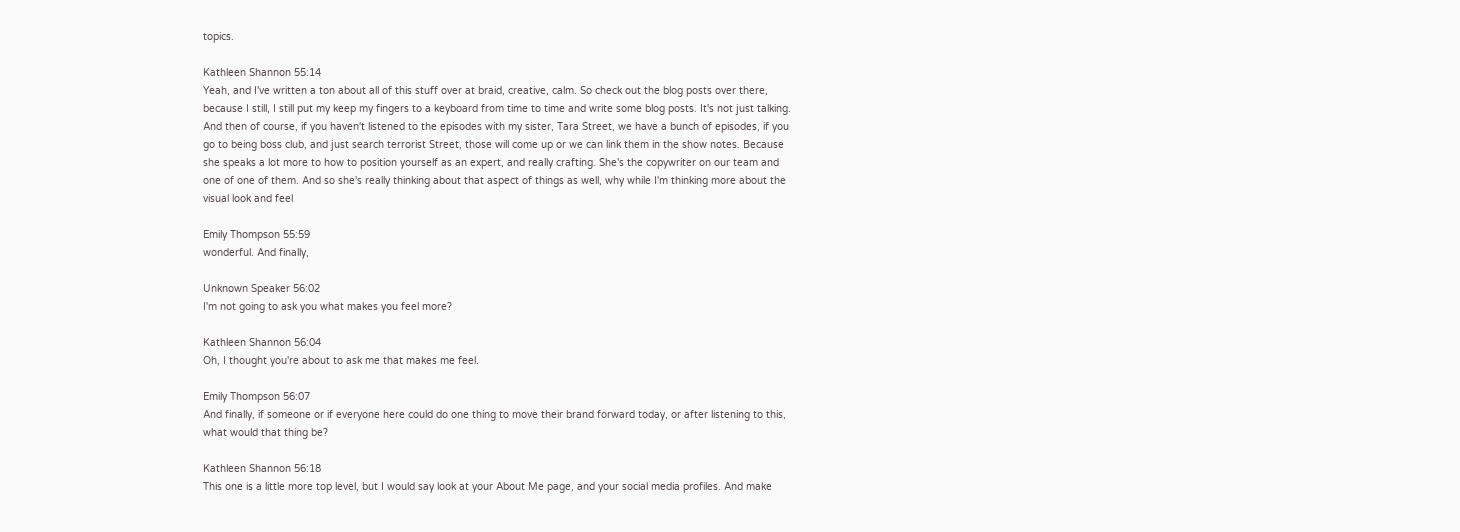topics.

Kathleen Shannon 55:14
Yeah, and I've written a ton about all of this stuff over at braid, creative, calm. So check out the blog posts over there, because I still, I still put my keep my fingers to a keyboard from time to time and write some blog posts. It's not just talking. And then of course, if you haven't listened to the episodes with my sister, Tara Street, we have a bunch of episodes, if you go to being boss club, and just search terrorist Street, those will come up or we can link them in the show notes. Because she speaks a lot more to how to position yourself as an expert, and really crafting. She's the copywriter on our team and one of one of them. And so she's really thinking about that aspect of things as well, why while I'm thinking more about the visual look and feel

Emily Thompson 55:59
wonderful. And finally,

Unknown Speaker 56:02
I'm not going to ask you what makes you feel more?

Kathleen Shannon 56:04
Oh, I thought you're about to ask me that makes me feel.

Emily Thompson 56:07
And finally, if someone or if everyone here could do one thing to move their brand forward today, or after listening to this, what would that thing be?

Kathleen Shannon 56:18
This one is a little more top level, but I would say look at your About Me page, and your social media profiles. And make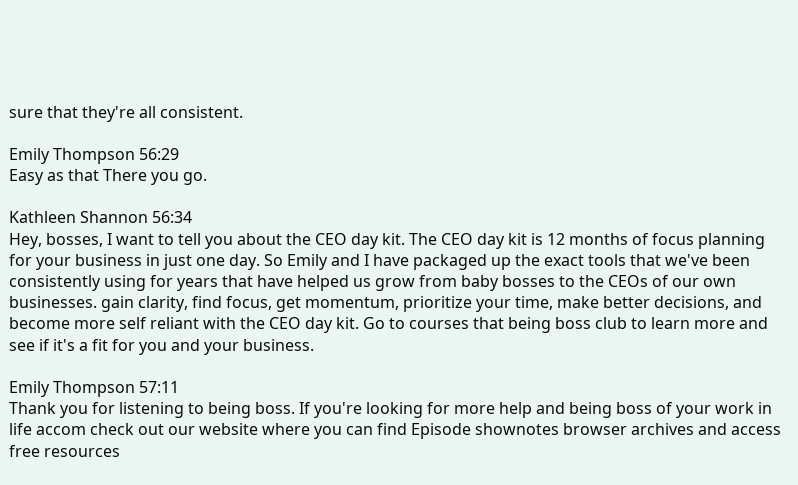sure that they're all consistent.

Emily Thompson 56:29
Easy as that There you go.

Kathleen Shannon 56:34
Hey, bosses, I want to tell you about the CEO day kit. The CEO day kit is 12 months of focus planning for your business in just one day. So Emily and I have packaged up the exact tools that we've been consistently using for years that have helped us grow from baby bosses to the CEOs of our own businesses. gain clarity, find focus, get momentum, prioritize your time, make better decisions, and become more self reliant with the CEO day kit. Go to courses that being boss club to learn more and see if it's a fit for you and your business.

Emily Thompson 57:11
Thank you for listening to being boss. If you're looking for more help and being boss of your work in life accom check out our website where you can find Episode shownotes browser archives and access free resources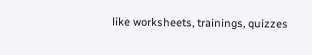like worksheets, trainings, quizzes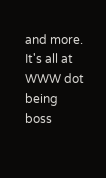and more. It's all at WWW dot being boss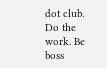dot club. Do the work. Be boss